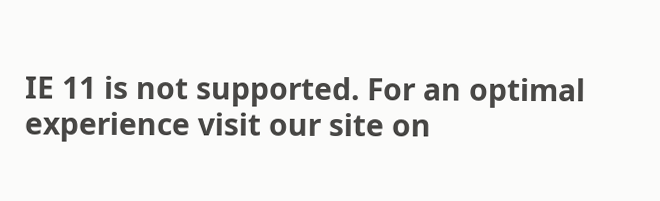IE 11 is not supported. For an optimal experience visit our site on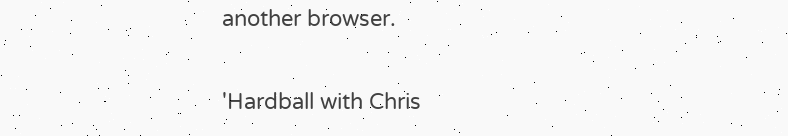another browser.

'Hardball with Chris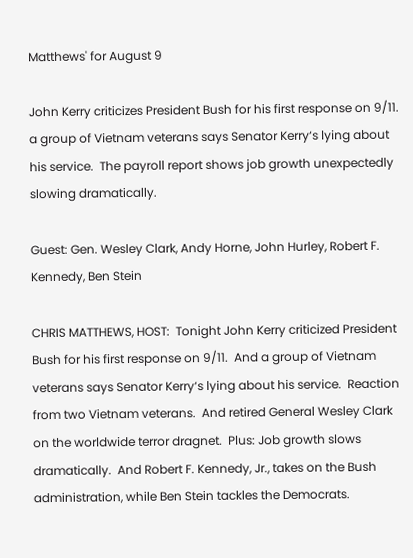Matthews' for August 9

John Kerry criticizes President Bush for his first response on 9/11.  a group of Vietnam veterans says Senator Kerry‘s lying about his service.  The payroll report shows job growth unexpectedly slowing dramatically.

Guest: Gen. Wesley Clark, Andy Horne, John Hurley, Robert F. Kennedy, Ben Stein

CHRIS MATTHEWS, HOST:  Tonight John Kerry criticized President Bush for his first response on 9/11.  And a group of Vietnam veterans says Senator Kerry‘s lying about his service.  Reaction from two Vietnam veterans.  And retired General Wesley Clark on the worldwide terror dragnet.  Plus: Job growth slows dramatically.  And Robert F. Kennedy, Jr., takes on the Bush administration, while Ben Stein tackles the Democrats.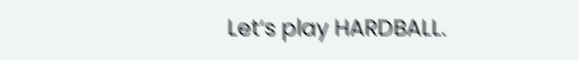Let‘s play HARDBALL.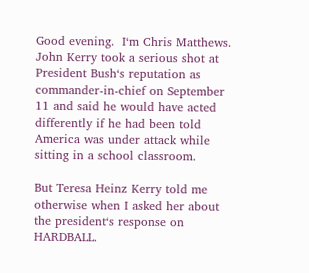Good evening.  I‘m Chris Matthews.  John Kerry took a serious shot at President Bush‘s reputation as commander-in-chief on September 11 and said he would have acted differently if he had been told America was under attack while sitting in a school classroom.

But Teresa Heinz Kerry told me otherwise when I asked her about the president‘s response on HARDBALL.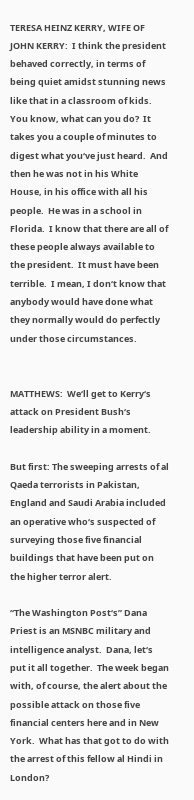TERESA HEINZ KERRY, WIFE OF JOHN KERRY:  I think the president behaved correctly, in terms of being quiet amidst stunning news like that in a classroom of kids.  You know, what can you do?  It takes you a couple of minutes to digest what you‘ve just heard.  And then he was not in his White House, in his office with all his people.  He was in a school in Florida.  I know that there are all of these people always available to the president.  It must have been terrible.  I mean, I don‘t know that anybody would have done what they normally would do perfectly under those circumstances.


MATTHEWS:  We‘ll get to Kerry‘s attack on President Bush‘s leadership ability in a moment.

But first: The sweeping arrests of al Qaeda terrorists in Pakistan, England and Saudi Arabia included an operative who‘s suspected of surveying those five financial buildings that have been put on the higher terror alert.

“The Washington Post‘s” Dana Priest is an MSNBC military and intelligence analyst.  Dana, let‘s put it all together.  The week began with, of course, the alert about the possible attack on those five financial centers here and in New York.  What has that got to do with the arrest of this fellow al Hindi in London?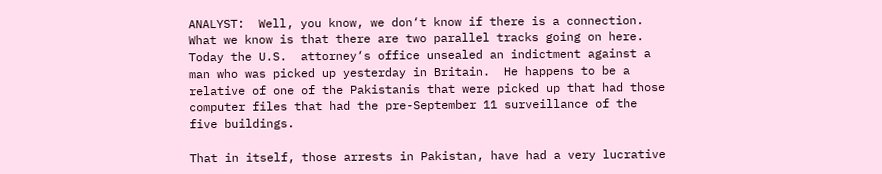ANALYST:  Well, you know, we don‘t know if there is a connection.  What we know is that there are two parallel tracks going on here.  Today the U.S.  attorney‘s office unsealed an indictment against a man who was picked up yesterday in Britain.  He happens to be a relative of one of the Pakistanis that were picked up that had those computer files that had the pre-September 11 surveillance of the five buildings.

That in itself, those arrests in Pakistan, have had a very lucrative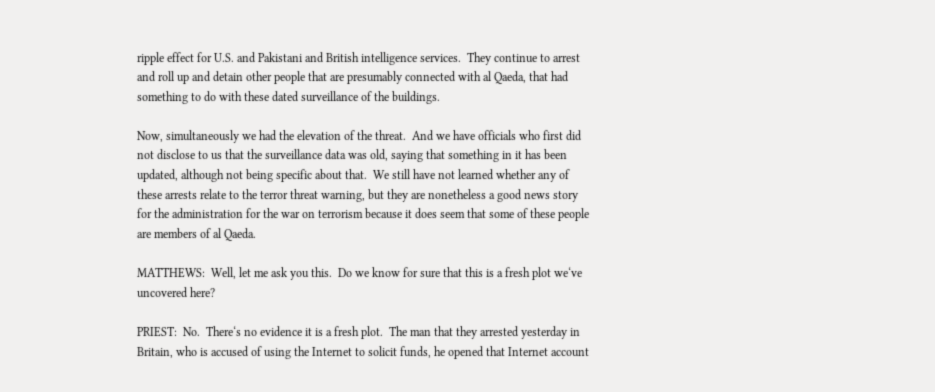ripple effect for U.S. and Pakistani and British intelligence services.  They continue to arrest and roll up and detain other people that are presumably connected with al Qaeda, that had something to do with these dated surveillance of the buildings.

Now, simultaneously we had the elevation of the threat.  And we have officials who first did not disclose to us that the surveillance data was old, saying that something in it has been updated, although not being specific about that.  We still have not learned whether any of these arrests relate to the terror threat warning, but they are nonetheless a good news story for the administration for the war on terrorism because it does seem that some of these people are members of al Qaeda.

MATTHEWS:  Well, let me ask you this.  Do we know for sure that this is a fresh plot we‘ve uncovered here?

PRIEST:  No.  There‘s no evidence it is a fresh plot.  The man that they arrested yesterday in Britain, who is accused of using the Internet to solicit funds, he opened that Internet account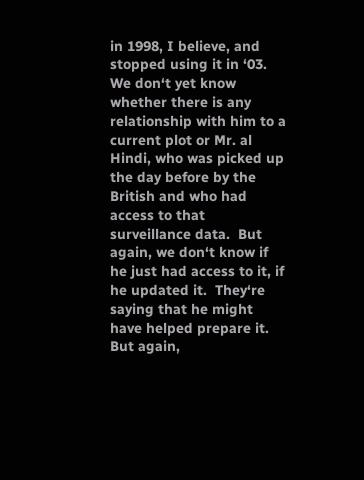in 1998, I believe, and stopped using it in ‘03.  We don‘t yet know whether there is any relationship with him to a current plot or Mr. al Hindi, who was picked up the day before by the British and who had access to that surveillance data.  But again, we don‘t know if he just had access to it, if he updated it.  They‘re saying that he might have helped prepare it.  But again,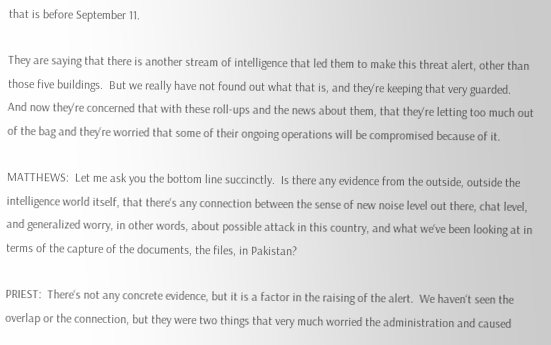that is before September 11.

They are saying that there is another stream of intelligence that led them to make this threat alert, other than those five buildings.  But we really have not found out what that is, and they‘re keeping that very guarded.  And now they‘re concerned that with these roll-ups and the news about them, that they‘re letting too much out of the bag and they‘re worried that some of their ongoing operations will be compromised because of it.

MATTHEWS:  Let me ask you the bottom line succinctly.  Is there any evidence from the outside, outside the intelligence world itself, that there‘s any connection between the sense of new noise level out there, chat level, and generalized worry, in other words, about possible attack in this country, and what we‘ve been looking at in terms of the capture of the documents, the files, in Pakistan?

PRIEST:  There‘s not any concrete evidence, but it is a factor in the raising of the alert.  We haven‘t seen the overlap or the connection, but they were two things that very much worried the administration and caused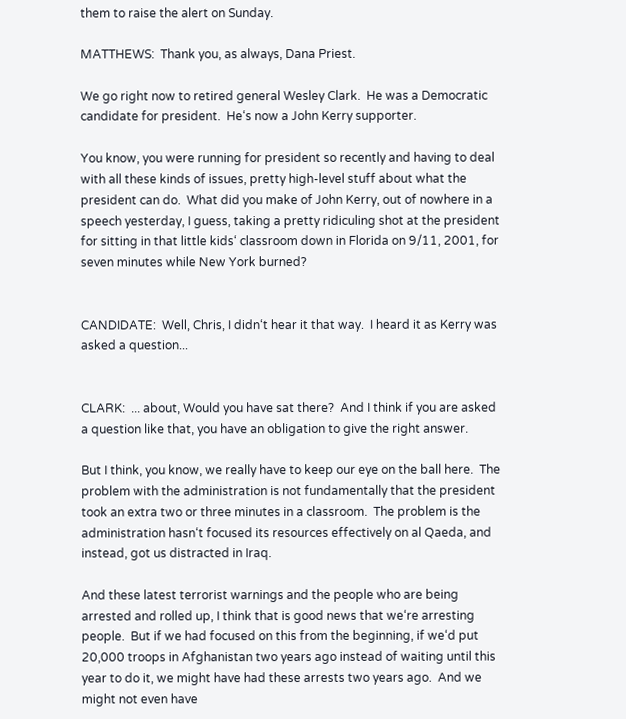them to raise the alert on Sunday.

MATTHEWS:  Thank you, as always, Dana Priest.

We go right now to retired general Wesley Clark.  He was a Democratic candidate for president.  He‘s now a John Kerry supporter.

You know, you were running for president so recently and having to deal with all these kinds of issues, pretty high-level stuff about what the president can do.  What did you make of John Kerry, out of nowhere in a speech yesterday, I guess, taking a pretty ridiculing shot at the president for sitting in that little kids‘ classroom down in Florida on 9/11, 2001, for seven minutes while New York burned?


CANDIDATE:  Well, Chris, I didn‘t hear it that way.  I heard it as Kerry was asked a question...


CLARK:  ... about, Would you have sat there?  And I think if you are asked a question like that, you have an obligation to give the right answer.

But I think, you know, we really have to keep our eye on the ball here.  The problem with the administration is not fundamentally that the president took an extra two or three minutes in a classroom.  The problem is the administration hasn‘t focused its resources effectively on al Qaeda, and instead, got us distracted in Iraq.

And these latest terrorist warnings and the people who are being arrested and rolled up, I think that is good news that we‘re arresting people.  But if we had focused on this from the beginning, if we‘d put 20,000 troops in Afghanistan two years ago instead of waiting until this year to do it, we might have had these arrests two years ago.  And we might not even have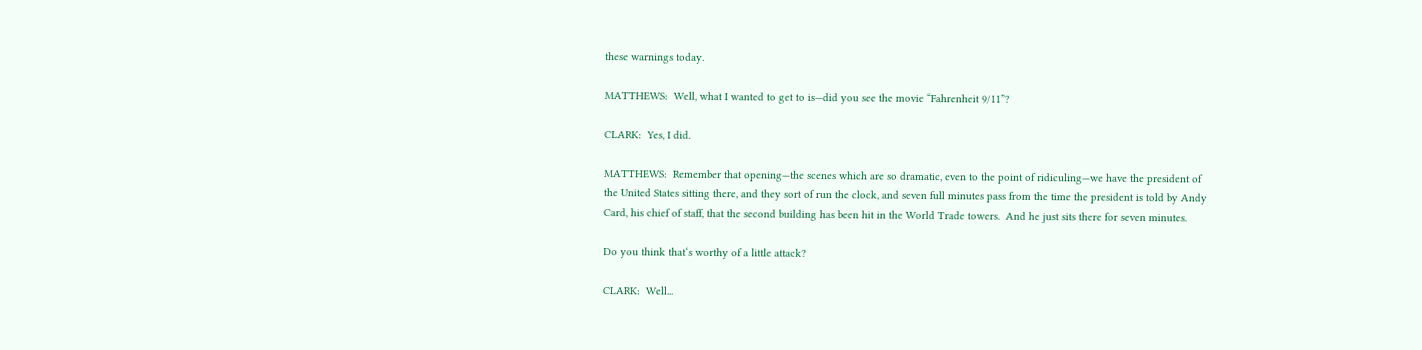these warnings today.

MATTHEWS:  Well, what I wanted to get to is—did you see the movie “Fahrenheit 9/11”?

CLARK:  Yes, I did.

MATTHEWS:  Remember that opening—the scenes which are so dramatic, even to the point of ridiculing—we have the president of the United States sitting there, and they sort of run the clock, and seven full minutes pass from the time the president is told by Andy Card, his chief of staff, that the second building has been hit in the World Trade towers.  And he just sits there for seven minutes.

Do you think that‘s worthy of a little attack?

CLARK:  Well...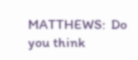MATTHEWS:  Do you think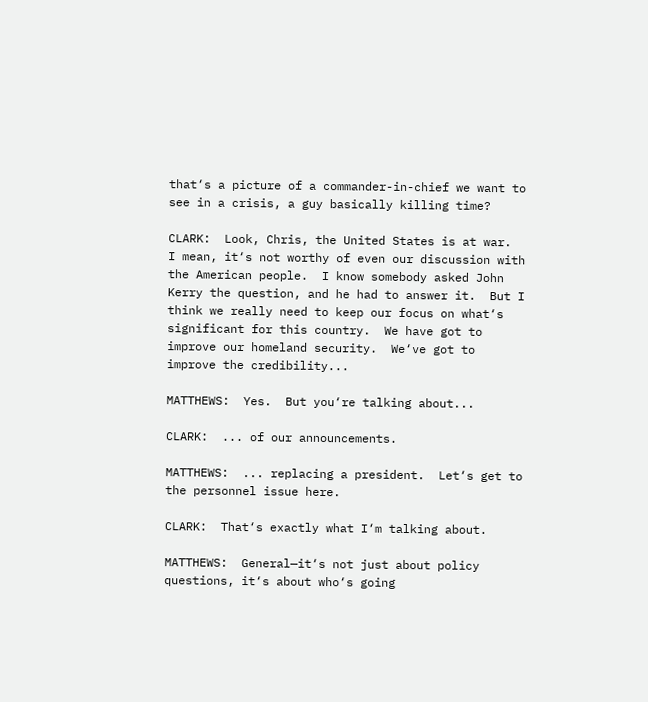that‘s a picture of a commander-in-chief we want to see in a crisis, a guy basically killing time?

CLARK:  Look, Chris, the United States is at war.  I mean, it‘s not worthy of even our discussion with the American people.  I know somebody asked John Kerry the question, and he had to answer it.  But I think we really need to keep our focus on what‘s significant for this country.  We have got to improve our homeland security.  We‘ve got to improve the credibility...

MATTHEWS:  Yes.  But you‘re talking about...

CLARK:  ... of our announcements.

MATTHEWS:  ... replacing a president.  Let‘s get to the personnel issue here.

CLARK:  That‘s exactly what I‘m talking about.

MATTHEWS:  General—it‘s not just about policy questions, it‘s about who‘s going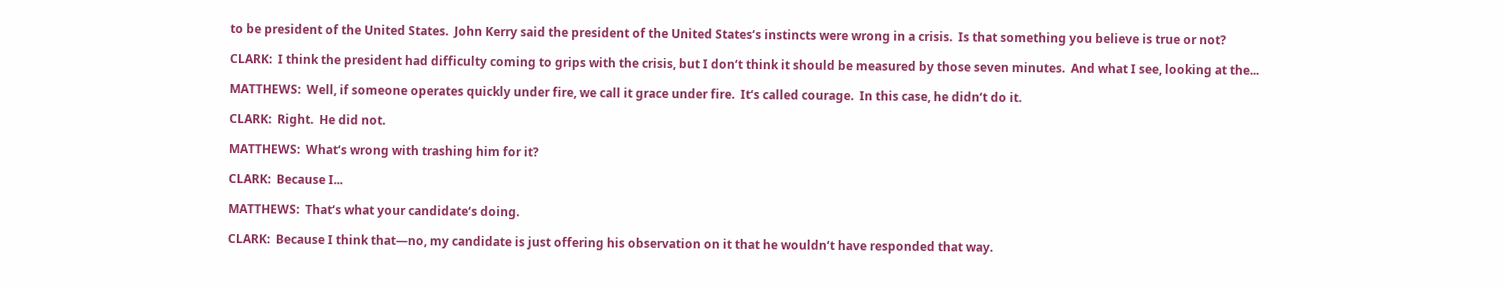to be president of the United States.  John Kerry said the president of the United States‘s instincts were wrong in a crisis.  Is that something you believe is true or not?

CLARK:  I think the president had difficulty coming to grips with the crisis, but I don‘t think it should be measured by those seven minutes.  And what I see, looking at the...

MATTHEWS:  Well, if someone operates quickly under fire, we call it grace under fire.  It‘s called courage.  In this case, he didn‘t do it.

CLARK:  Right.  He did not.

MATTHEWS:  What‘s wrong with trashing him for it?

CLARK:  Because I...

MATTHEWS:  That‘s what your candidate‘s doing.

CLARK:  Because I think that—no, my candidate is just offering his observation on it that he wouldn‘t have responded that way.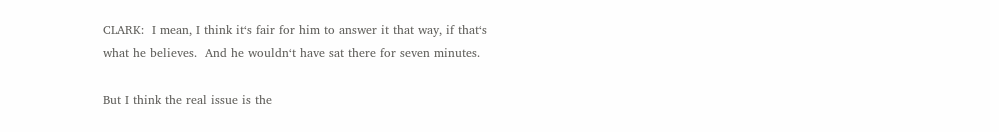CLARK:  I mean, I think it‘s fair for him to answer it that way, if that‘s what he believes.  And he wouldn‘t have sat there for seven minutes.

But I think the real issue is the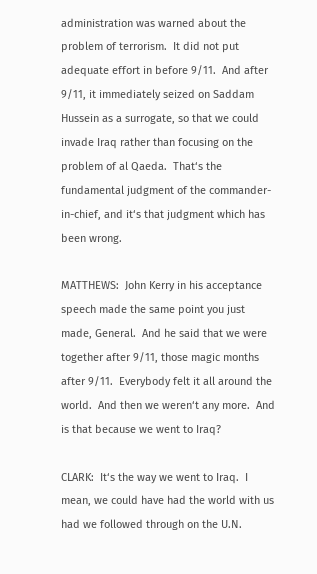administration was warned about the problem of terrorism.  It did not put adequate effort in before 9/11.  And after 9/11, it immediately seized on Saddam Hussein as a surrogate, so that we could invade Iraq rather than focusing on the problem of al Qaeda.  That‘s the fundamental judgment of the commander-in-chief, and it‘s that judgment which has been wrong.

MATTHEWS:  John Kerry in his acceptance speech made the same point you just made, General.  And he said that we were together after 9/11, those magic months after 9/11.  Everybody felt it all around the world.  And then we weren‘t any more.  And is that because we went to Iraq?

CLARK:  It‘s the way we went to Iraq.  I mean, we could have had the world with us had we followed through on the U.N.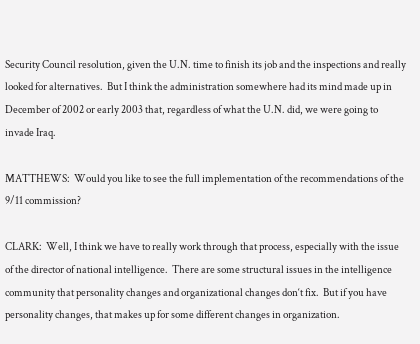Security Council resolution, given the U.N. time to finish its job and the inspections and really looked for alternatives.  But I think the administration somewhere had its mind made up in December of 2002 or early 2003 that, regardless of what the U.N. did, we were going to invade Iraq.

MATTHEWS:  Would you like to see the full implementation of the recommendations of the 9/11 commission?

CLARK:  Well, I think we have to really work through that process, especially with the issue of the director of national intelligence.  There are some structural issues in the intelligence community that personality changes and organizational changes don‘t fix.  But if you have personality changes, that makes up for some different changes in organization.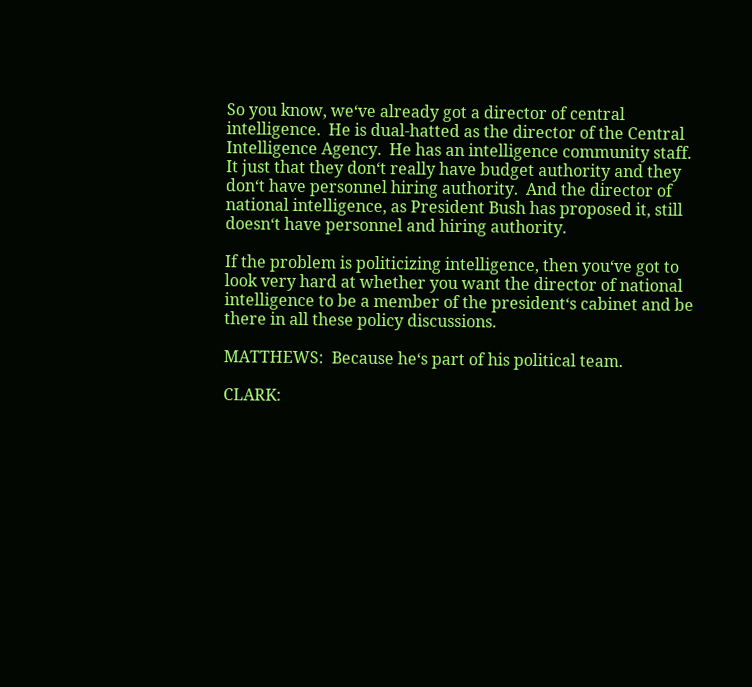So you know, we‘ve already got a director of central intelligence.  He is dual-hatted as the director of the Central Intelligence Agency.  He has an intelligence community staff.  It just that they don‘t really have budget authority and they don‘t have personnel hiring authority.  And the director of national intelligence, as President Bush has proposed it, still doesn‘t have personnel and hiring authority.

If the problem is politicizing intelligence, then you‘ve got to look very hard at whether you want the director of national intelligence to be a member of the president‘s cabinet and be there in all these policy discussions.

MATTHEWS:  Because he‘s part of his political team.

CLARK: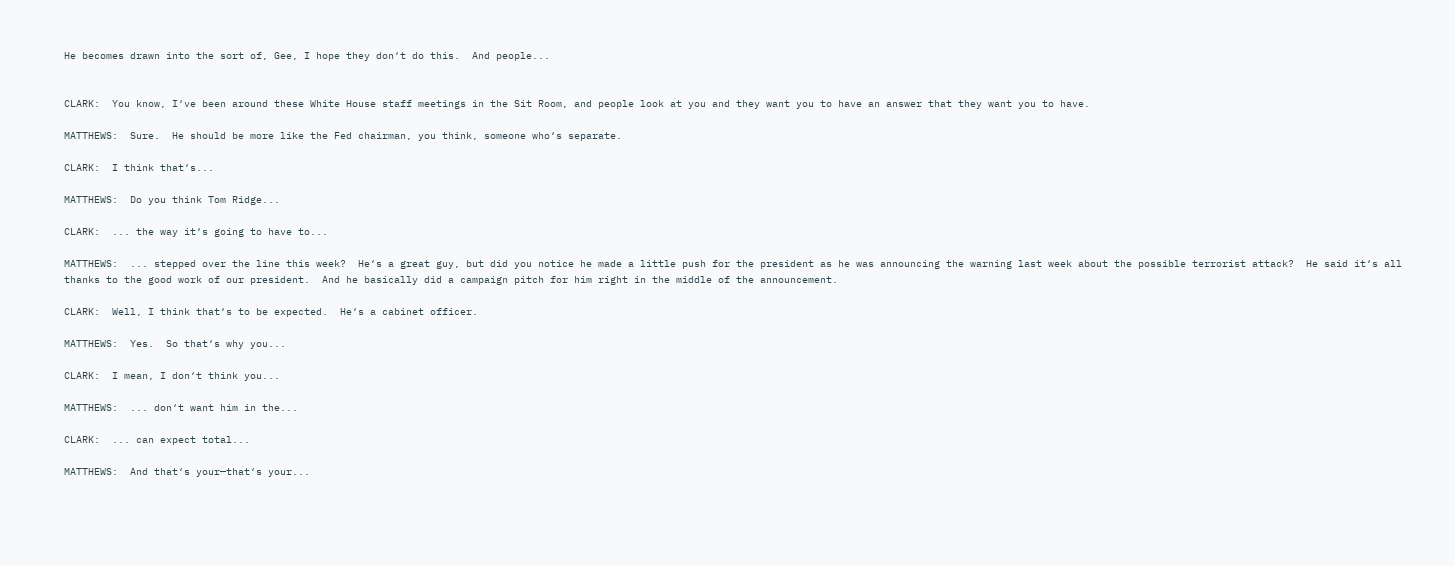He becomes drawn into the sort of, Gee, I hope they don‘t do this.  And people...


CLARK:  You know, I‘ve been around these White House staff meetings in the Sit Room, and people look at you and they want you to have an answer that they want you to have.

MATTHEWS:  Sure.  He should be more like the Fed chairman, you think, someone who‘s separate.

CLARK:  I think that‘s...

MATTHEWS:  Do you think Tom Ridge...

CLARK:  ... the way it‘s going to have to...

MATTHEWS:  ... stepped over the line this week?  He‘s a great guy, but did you notice he made a little push for the president as he was announcing the warning last week about the possible terrorist attack?  He said it‘s all thanks to the good work of our president.  And he basically did a campaign pitch for him right in the middle of the announcement.

CLARK:  Well, I think that‘s to be expected.  He‘s a cabinet officer.

MATTHEWS:  Yes.  So that‘s why you...

CLARK:  I mean, I don‘t think you...

MATTHEWS:  ... don‘t want him in the...

CLARK:  ... can expect total...

MATTHEWS:  And that‘s your—that‘s your...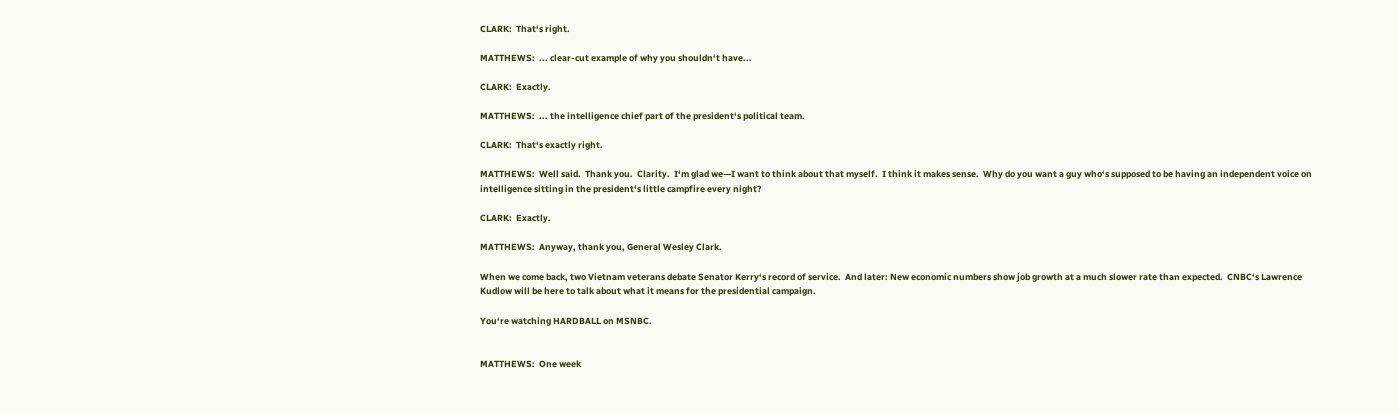CLARK:  That‘s right.

MATTHEWS:  ... clear-cut example of why you shouldn‘t have...

CLARK:  Exactly.

MATTHEWS:  ... the intelligence chief part of the president‘s political team.

CLARK:  That‘s exactly right.

MATTHEWS:  Well said.  Thank you.  Clarity.  I‘m glad we—I want to think about that myself.  I think it makes sense.  Why do you want a guy who‘s supposed to be having an independent voice on intelligence sitting in the president‘s little campfire every night?

CLARK:  Exactly.

MATTHEWS:  Anyway, thank you, General Wesley Clark.

When we come back, two Vietnam veterans debate Senator Kerry‘s record of service.  And later: New economic numbers show job growth at a much slower rate than expected.  CNBC‘s Lawrence Kudlow will be here to talk about what it means for the presidential campaign.

You‘re watching HARDBALL on MSNBC.


MATTHEWS:  One week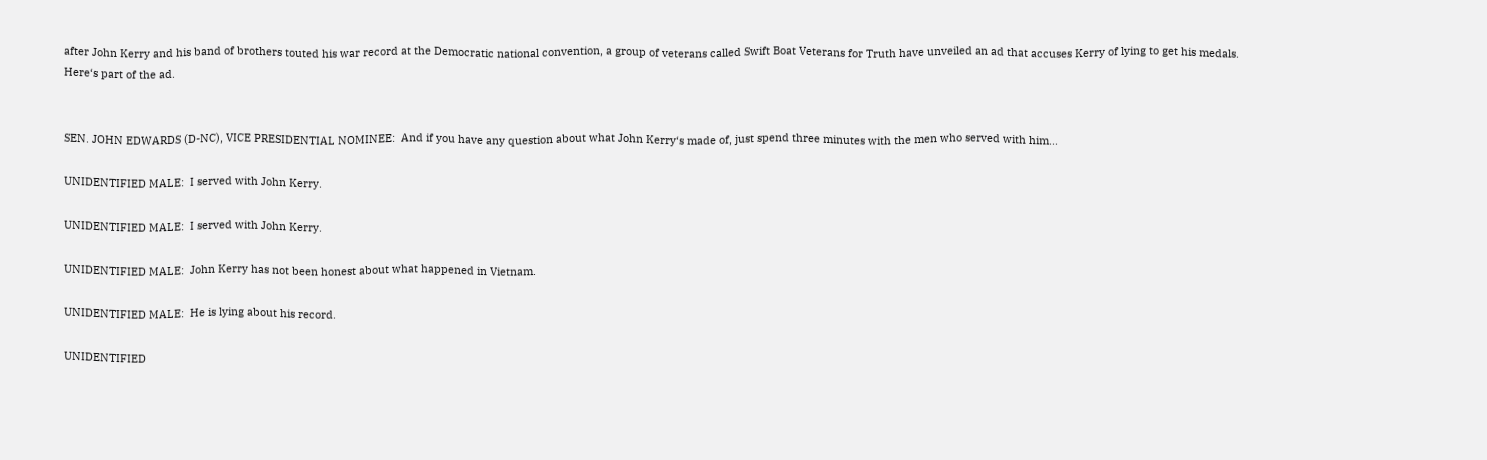after John Kerry and his band of brothers touted his war record at the Democratic national convention, a group of veterans called Swift Boat Veterans for Truth have unveiled an ad that accuses Kerry of lying to get his medals.  Here‘s part of the ad.


SEN. JOHN EDWARDS (D-NC), VICE PRESIDENTIAL NOMINEE:  And if you have any question about what John Kerry‘s made of, just spend three minutes with the men who served with him...

UNIDENTIFIED MALE:  I served with John Kerry.

UNIDENTIFIED MALE:  I served with John Kerry.

UNIDENTIFIED MALE:  John Kerry has not been honest about what happened in Vietnam.

UNIDENTIFIED MALE:  He is lying about his record.

UNIDENTIFIED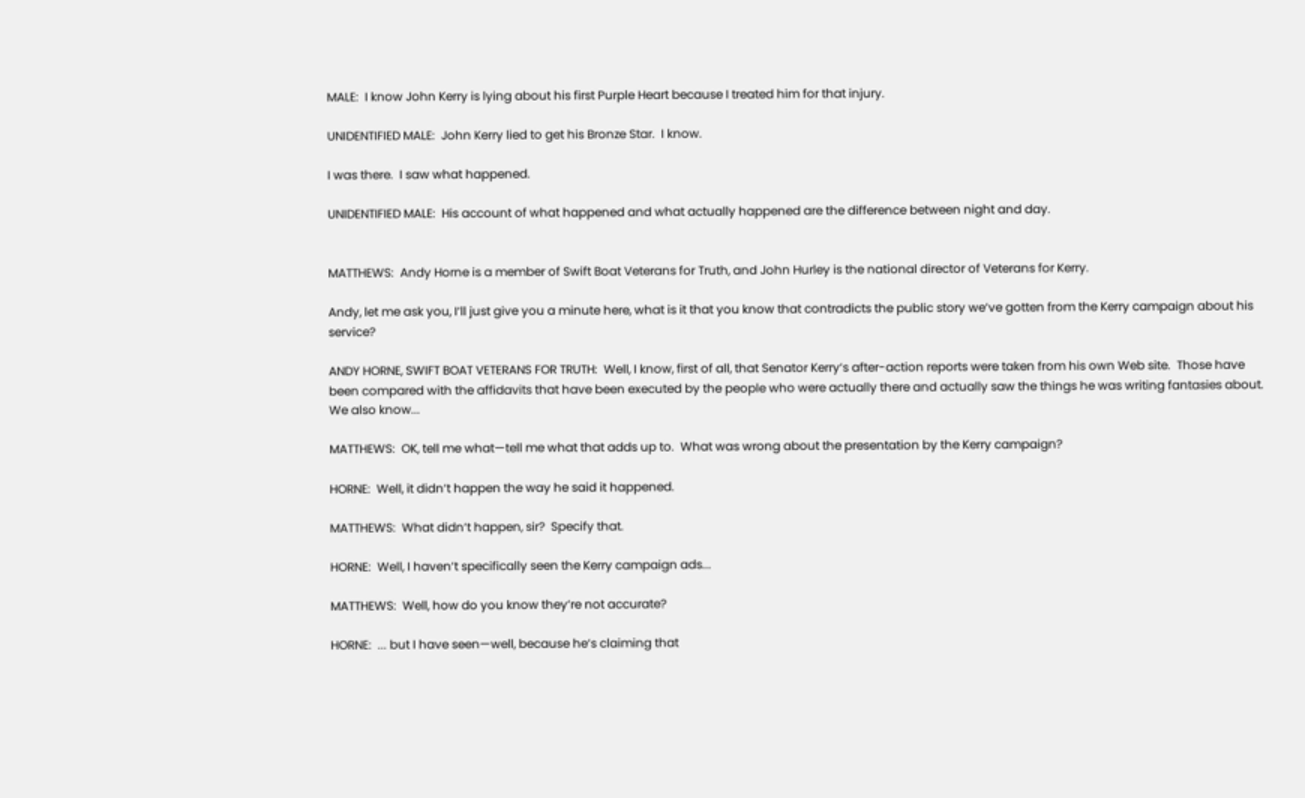MALE:  I know John Kerry is lying about his first Purple Heart because I treated him for that injury.

UNIDENTIFIED MALE:  John Kerry lied to get his Bronze Star.  I know.

I was there.  I saw what happened.

UNIDENTIFIED MALE:  His account of what happened and what actually happened are the difference between night and day.


MATTHEWS:  Andy Horne is a member of Swift Boat Veterans for Truth, and John Hurley is the national director of Veterans for Kerry.

Andy, let me ask you, I‘ll just give you a minute here, what is it that you know that contradicts the public story we‘ve gotten from the Kerry campaign about his service?

ANDY HORNE, SWIFT BOAT VETERANS FOR TRUTH:  Well, I know, first of all, that Senator Kerry‘s after-action reports were taken from his own Web site.  Those have been compared with the affidavits that have been executed by the people who were actually there and actually saw the things he was writing fantasies about.  We also know...

MATTHEWS:  OK, tell me what—tell me what that adds up to.  What was wrong about the presentation by the Kerry campaign?

HORNE:  Well, it didn‘t happen the way he said it happened.

MATTHEWS:  What didn‘t happen, sir?  Specify that.

HORNE:  Well, I haven‘t specifically seen the Kerry campaign ads...

MATTHEWS:  Well, how do you know they‘re not accurate?

HORNE:  ... but I have seen—well, because he‘s claiming that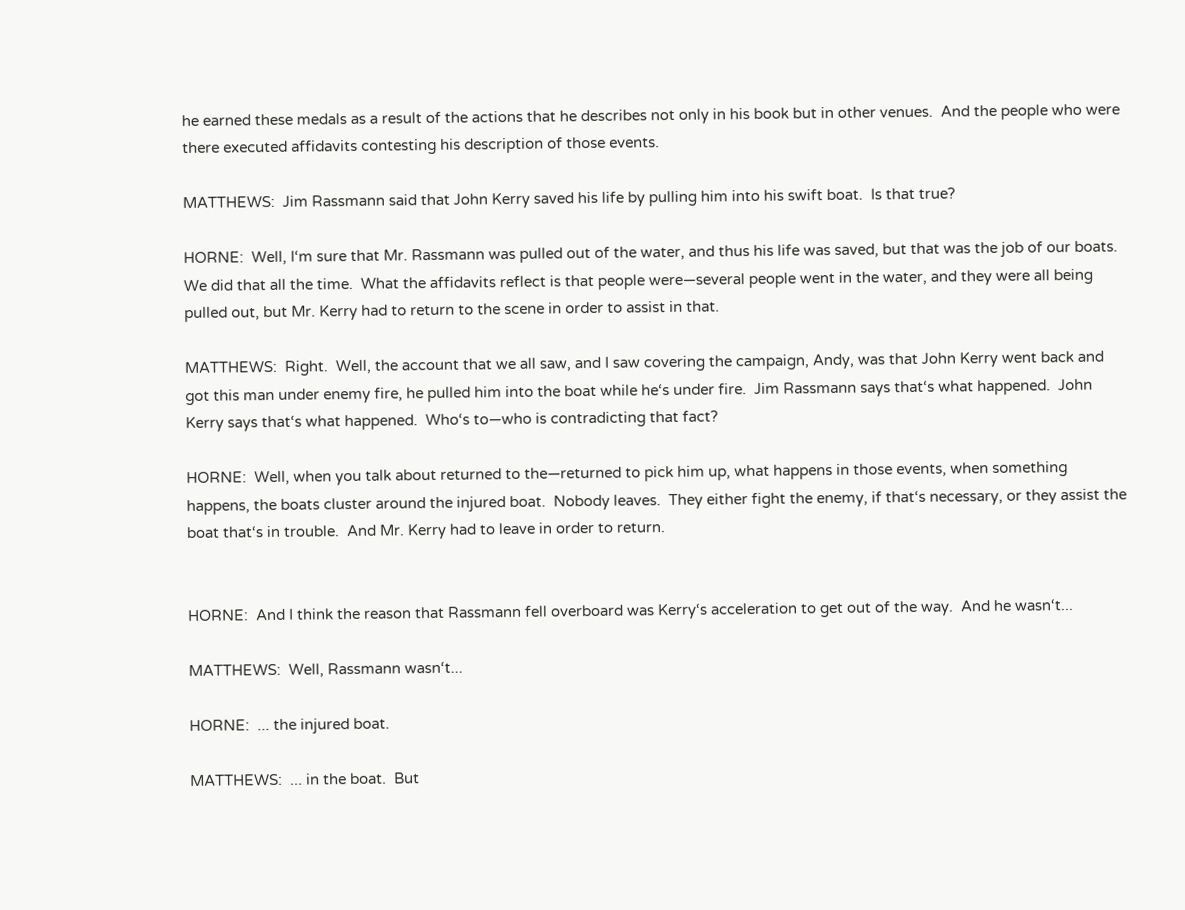he earned these medals as a result of the actions that he describes not only in his book but in other venues.  And the people who were there executed affidavits contesting his description of those events.

MATTHEWS:  Jim Rassmann said that John Kerry saved his life by pulling him into his swift boat.  Is that true?

HORNE:  Well, I‘m sure that Mr. Rassmann was pulled out of the water, and thus his life was saved, but that was the job of our boats.  We did that all the time.  What the affidavits reflect is that people were—several people went in the water, and they were all being pulled out, but Mr. Kerry had to return to the scene in order to assist in that.

MATTHEWS:  Right.  Well, the account that we all saw, and I saw covering the campaign, Andy, was that John Kerry went back and got this man under enemy fire, he pulled him into the boat while he‘s under fire.  Jim Rassmann says that‘s what happened.  John Kerry says that‘s what happened.  Who‘s to—who is contradicting that fact?

HORNE:  Well, when you talk about returned to the—returned to pick him up, what happens in those events, when something happens, the boats cluster around the injured boat.  Nobody leaves.  They either fight the enemy, if that‘s necessary, or they assist the boat that‘s in trouble.  And Mr. Kerry had to leave in order to return.


HORNE:  And I think the reason that Rassmann fell overboard was Kerry‘s acceleration to get out of the way.  And he wasn‘t...

MATTHEWS:  Well, Rassmann wasn‘t...

HORNE:  ... the injured boat.

MATTHEWS:  ... in the boat.  But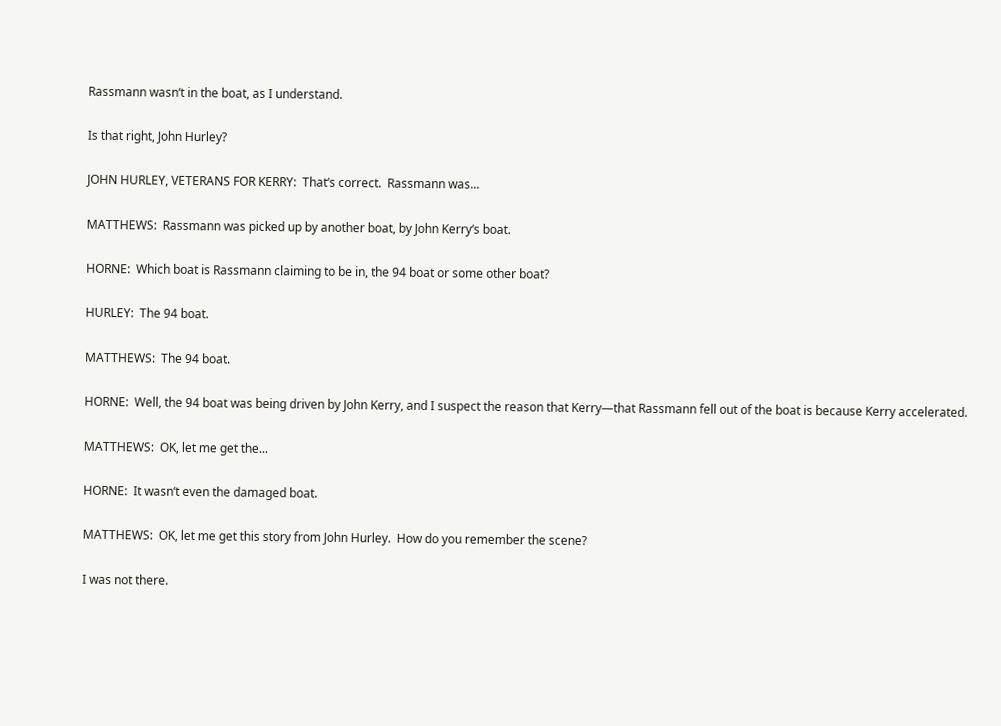Rassmann wasn‘t in the boat, as I understand.

Is that right, John Hurley?

JOHN HURLEY, VETERANS FOR KERRY:  That‘s correct.  Rassmann was...

MATTHEWS:  Rassmann was picked up by another boat, by John Kerry‘s boat.

HORNE:  Which boat is Rassmann claiming to be in, the 94 boat or some other boat?

HURLEY:  The 94 boat.

MATTHEWS:  The 94 boat.

HORNE:  Well, the 94 boat was being driven by John Kerry, and I suspect the reason that Kerry—that Rassmann fell out of the boat is because Kerry accelerated.

MATTHEWS:  OK, let me get the...

HORNE:  It wasn‘t even the damaged boat.

MATTHEWS:  OK, let me get this story from John Hurley.  How do you remember the scene?

I was not there.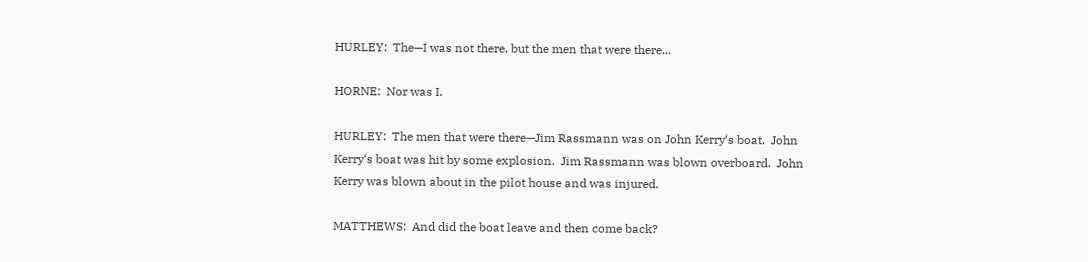HURLEY:  The—I was not there, but the men that were there...

HORNE:  Nor was I.

HURLEY:  The men that were there—Jim Rassmann was on John Kerry‘s boat.  John Kerry‘s boat was hit by some explosion.  Jim Rassmann was blown overboard.  John Kerry was blown about in the pilot house and was injured.

MATTHEWS:  And did the boat leave and then come back?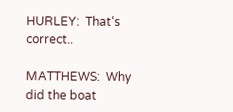HURLEY:  That‘s correct..

MATTHEWS:  Why did the boat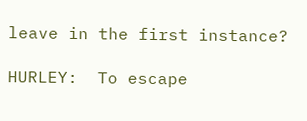leave in the first instance?

HURLEY:  To escape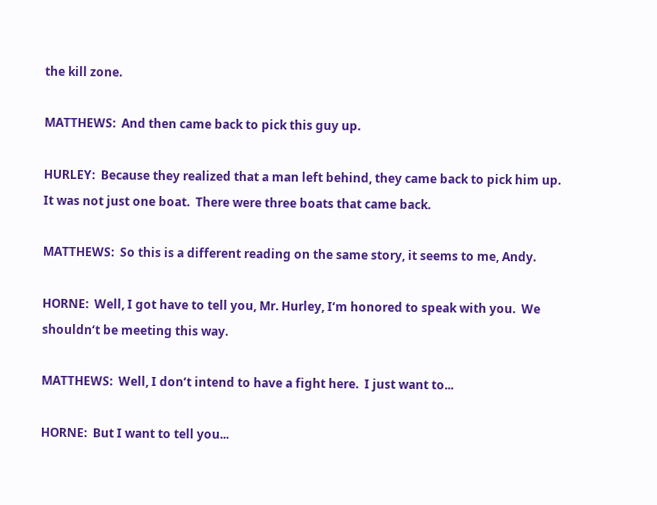the kill zone.

MATTHEWS:  And then came back to pick this guy up.

HURLEY:  Because they realized that a man left behind, they came back to pick him up.  It was not just one boat.  There were three boats that came back.

MATTHEWS:  So this is a different reading on the same story, it seems to me, Andy.

HORNE:  Well, I got have to tell you, Mr. Hurley, I‘m honored to speak with you.  We shouldn‘t be meeting this way.

MATTHEWS:  Well, I don‘t intend to have a fight here.  I just want to...

HORNE:  But I want to tell you...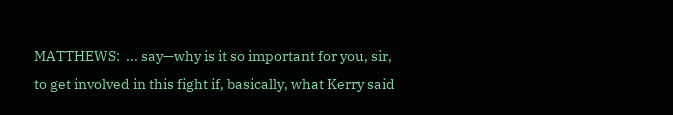MATTHEWS:  ... say—why is it so important for you, sir, to get involved in this fight if, basically, what Kerry said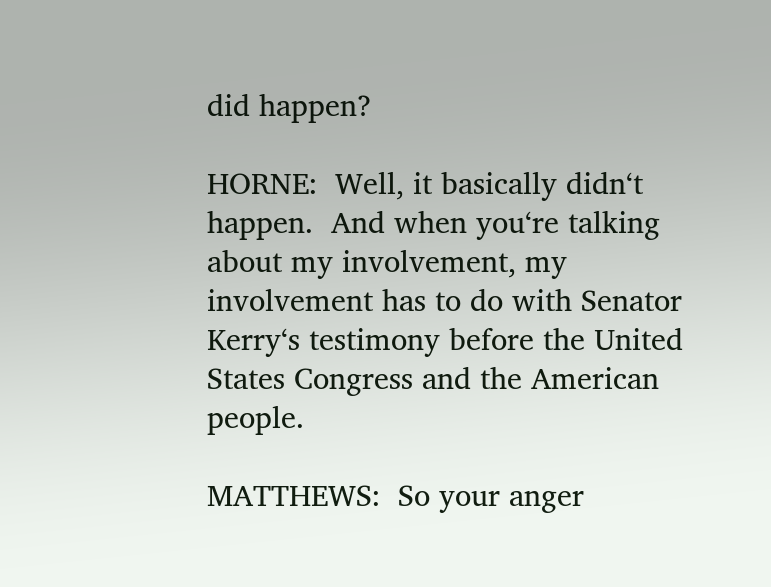did happen?

HORNE:  Well, it basically didn‘t happen.  And when you‘re talking about my involvement, my involvement has to do with Senator Kerry‘s testimony before the United States Congress and the American people.

MATTHEWS:  So your anger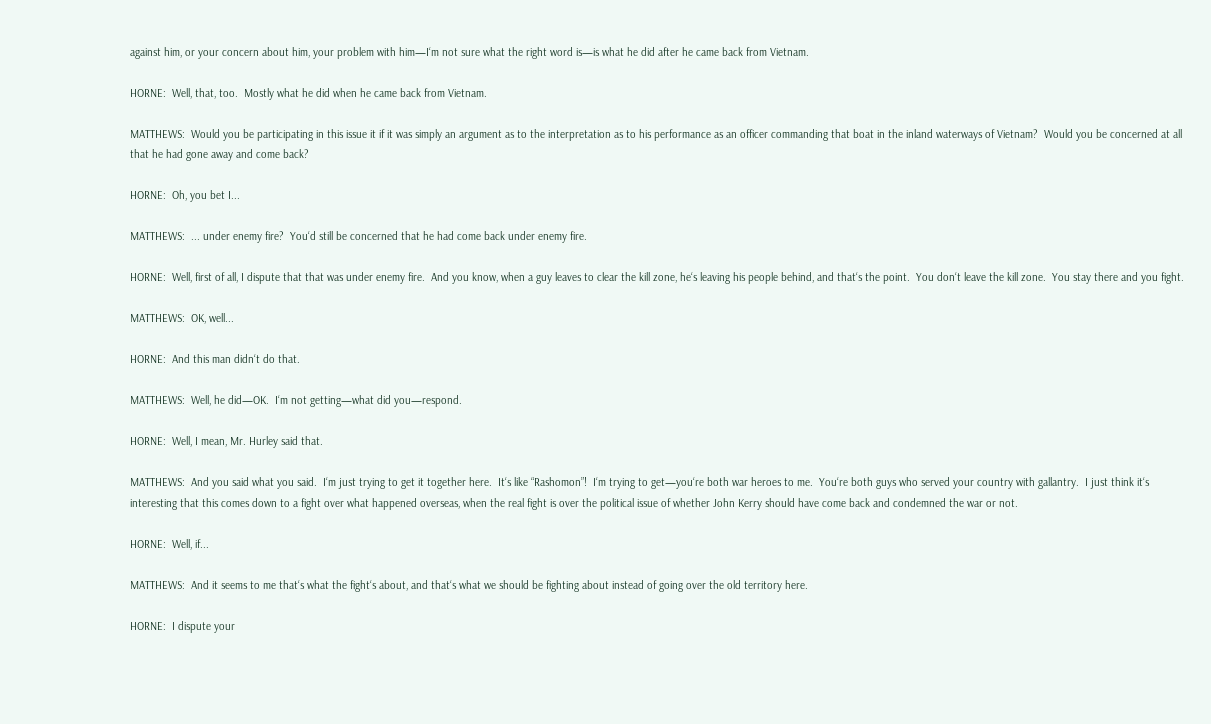against him, or your concern about him, your problem with him—I‘m not sure what the right word is—is what he did after he came back from Vietnam.

HORNE:  Well, that, too.  Mostly what he did when he came back from Vietnam.

MATTHEWS:  Would you be participating in this issue it if it was simply an argument as to the interpretation as to his performance as an officer commanding that boat in the inland waterways of Vietnam?  Would you be concerned at all that he had gone away and come back?

HORNE:  Oh, you bet I...

MATTHEWS:  ... under enemy fire?  You‘d still be concerned that he had come back under enemy fire.

HORNE:  Well, first of all, I dispute that that was under enemy fire.  And you know, when a guy leaves to clear the kill zone, he‘s leaving his people behind, and that‘s the point.  You don‘t leave the kill zone.  You stay there and you fight.

MATTHEWS:  OK, well...

HORNE:  And this man didn‘t do that.

MATTHEWS:  Well, he did—OK.  I‘m not getting—what did you—respond.

HORNE:  Well, I mean, Mr. Hurley said that.

MATTHEWS:  And you said what you said.  I‘m just trying to get it together here.  It‘s like “Rashomon”!  I‘m trying to get—you‘re both war heroes to me.  You‘re both guys who served your country with gallantry.  I just think it‘s interesting that this comes down to a fight over what happened overseas, when the real fight is over the political issue of whether John Kerry should have come back and condemned the war or not.

HORNE:  Well, if...

MATTHEWS:  And it seems to me that‘s what the fight‘s about, and that‘s what we should be fighting about instead of going over the old territory here.

HORNE:  I dispute your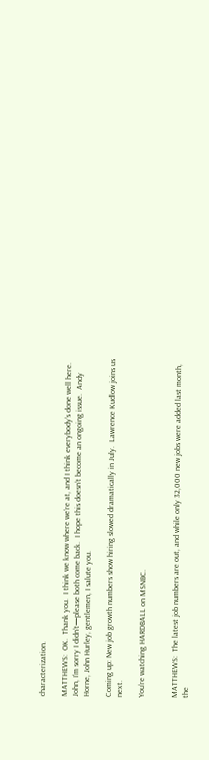characterization.

MATTHEWS:  OK.  Thank you.  I think we know where we‘re at, and I think everybody‘s done well here.  John, I‘m sorry I didn‘t—please both come back.  I hope this doesn‘t become an ongoing issue.  Andy Horne, John Hurley, gentlemen, I salute you.

Coming up: New job growth numbers show hiring slowed dramatically in July.  Lawrence Kudlow joins us next.

You‘re watching HARDBALL on MSNBC.


MATTHEWS:  The latest job numbers are out, and while only 32,000 new jobs were added last month, the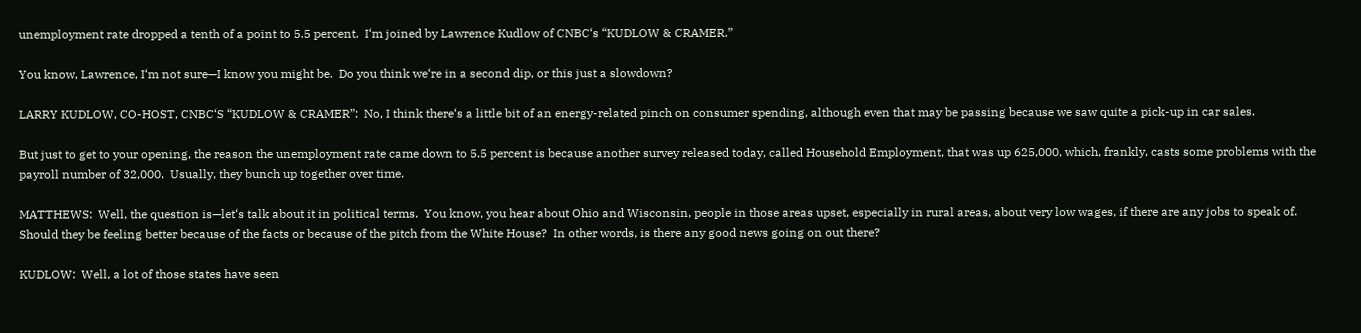unemployment rate dropped a tenth of a point to 5.5 percent.  I‘m joined by Lawrence Kudlow of CNBC‘s “KUDLOW & CRAMER.”

You know, Lawrence, I‘m not sure—I know you might be.  Do you think we‘re in a second dip, or this just a slowdown?

LARRY KUDLOW, CO-HOST, CNBC‘S “KUDLOW & CRAMER”:  No, I think there‘s a little bit of an energy-related pinch on consumer spending, although even that may be passing because we saw quite a pick-up in car sales.

But just to get to your opening, the reason the unemployment rate came down to 5.5 percent is because another survey released today, called Household Employment, that was up 625,000, which, frankly, casts some problems with the payroll number of 32,000.  Usually, they bunch up together over time.

MATTHEWS:  Well, the question is—let‘s talk about it in political terms.  You know, you hear about Ohio and Wisconsin, people in those areas upset, especially in rural areas, about very low wages, if there are any jobs to speak of.  Should they be feeling better because of the facts or because of the pitch from the White House?  In other words, is there any good news going on out there?

KUDLOW:  Well, a lot of those states have seen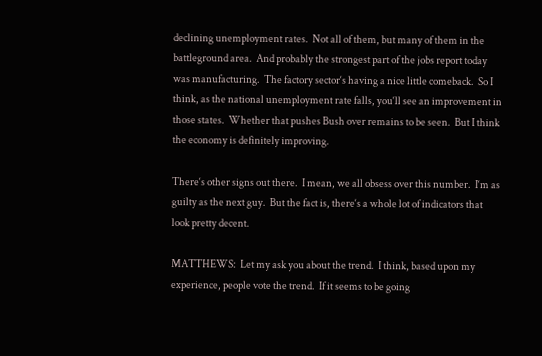declining unemployment rates.  Not all of them, but many of them in the battleground area.  And probably the strongest part of the jobs report today was manufacturing.  The factory sector‘s having a nice little comeback.  So I think, as the national unemployment rate falls, you‘ll see an improvement in those states.  Whether that pushes Bush over remains to be seen.  But I think the economy is definitely improving.

There‘s other signs out there.  I mean, we all obsess over this number.  I‘m as guilty as the next guy.  But the fact is, there‘s a whole lot of indicators that look pretty decent.

MATTHEWS:  Let my ask you about the trend.  I think, based upon my experience, people vote the trend.  If it seems to be going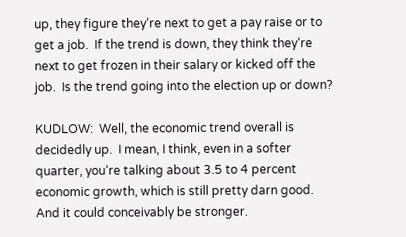up, they figure they‘re next to get a pay raise or to get a job.  If the trend is down, they think they‘re next to get frozen in their salary or kicked off the job.  Is the trend going into the election up or down?

KUDLOW:  Well, the economic trend overall is decidedly up.  I mean, I think, even in a softer quarter, you‘re talking about 3.5 to 4 percent economic growth, which is still pretty darn good.  And it could conceivably be stronger.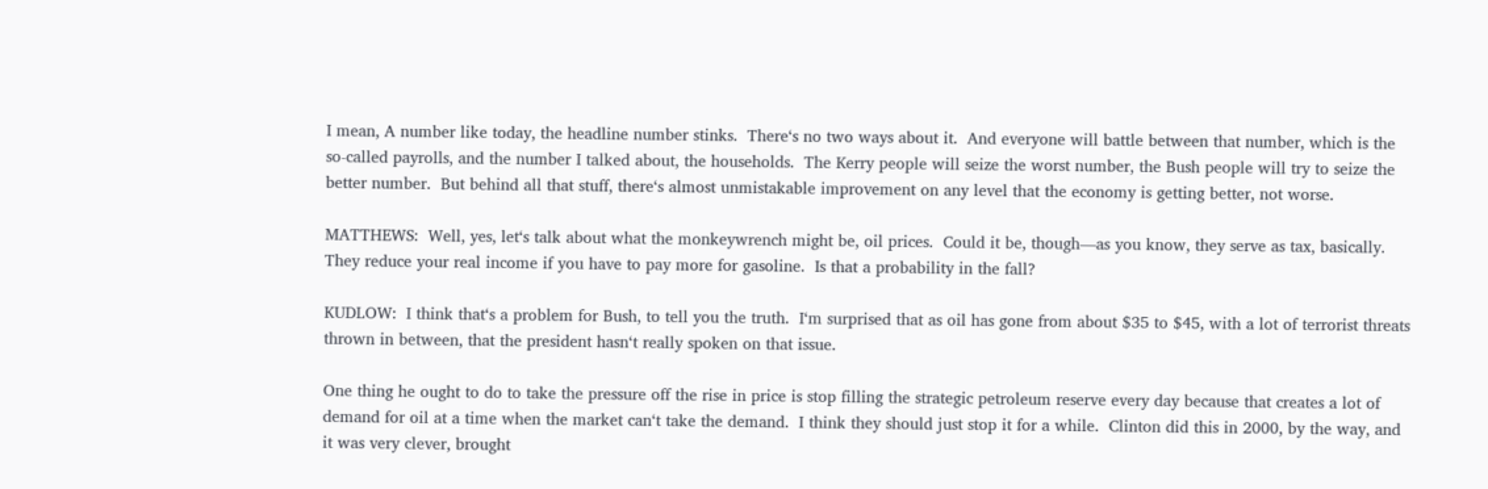I mean, A number like today, the headline number stinks.  There‘s no two ways about it.  And everyone will battle between that number, which is the so-called payrolls, and the number I talked about, the households.  The Kerry people will seize the worst number, the Bush people will try to seize the better number.  But behind all that stuff, there‘s almost unmistakable improvement on any level that the economy is getting better, not worse.

MATTHEWS:  Well, yes, let‘s talk about what the monkeywrench might be, oil prices.  Could it be, though—as you know, they serve as tax, basically.  They reduce your real income if you have to pay more for gasoline.  Is that a probability in the fall?

KUDLOW:  I think that‘s a problem for Bush, to tell you the truth.  I‘m surprised that as oil has gone from about $35 to $45, with a lot of terrorist threats thrown in between, that the president hasn‘t really spoken on that issue.

One thing he ought to do to take the pressure off the rise in price is stop filling the strategic petroleum reserve every day because that creates a lot of demand for oil at a time when the market can‘t take the demand.  I think they should just stop it for a while.  Clinton did this in 2000, by the way, and it was very clever, brought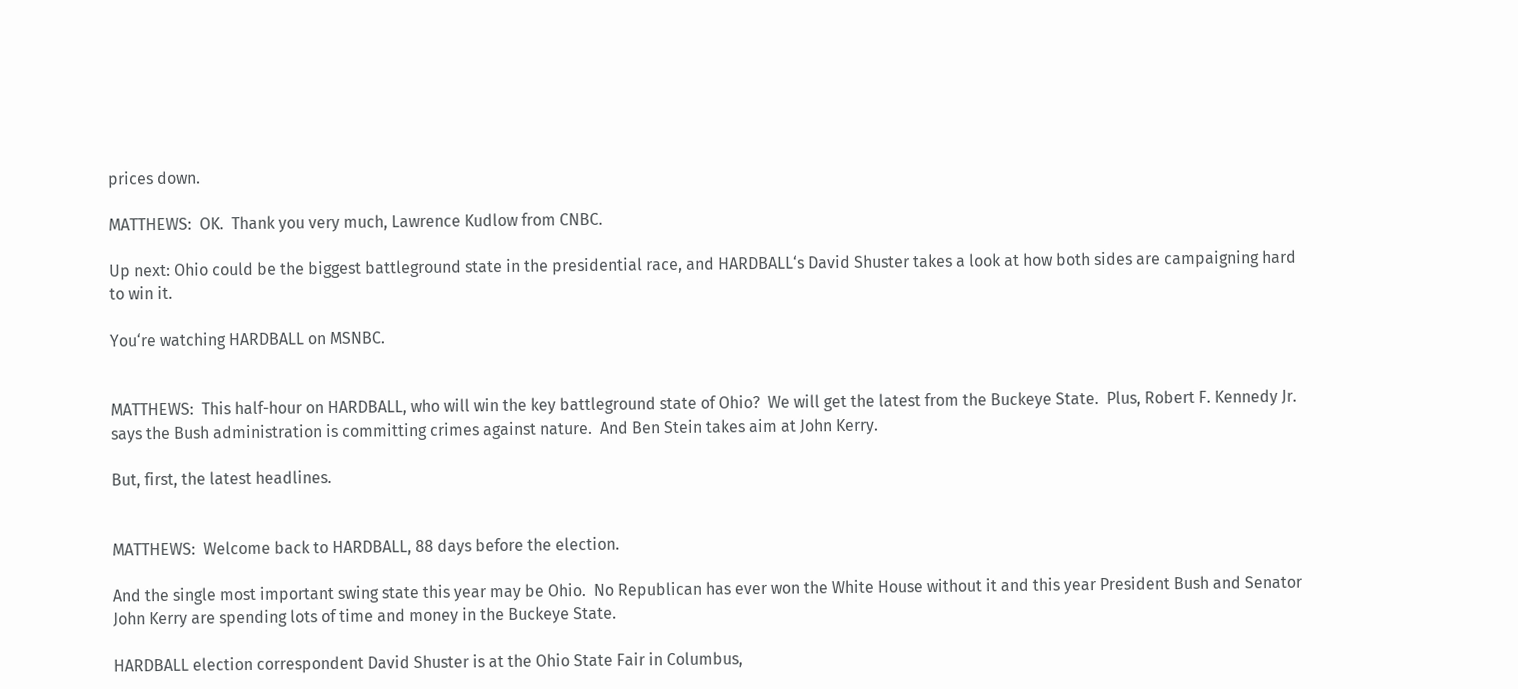prices down.

MATTHEWS:  OK.  Thank you very much, Lawrence Kudlow from CNBC.

Up next: Ohio could be the biggest battleground state in the presidential race, and HARDBALL‘s David Shuster takes a look at how both sides are campaigning hard to win it.

You‘re watching HARDBALL on MSNBC.


MATTHEWS:  This half-hour on HARDBALL, who will win the key battleground state of Ohio?  We will get the latest from the Buckeye State.  Plus, Robert F. Kennedy Jr. says the Bush administration is committing crimes against nature.  And Ben Stein takes aim at John Kerry.

But, first, the latest headlines.


MATTHEWS:  Welcome back to HARDBALL, 88 days before the election.

And the single most important swing state this year may be Ohio.  No Republican has ever won the White House without it and this year President Bush and Senator John Kerry are spending lots of time and money in the Buckeye State.

HARDBALL election correspondent David Shuster is at the Ohio State Fair in Columbus,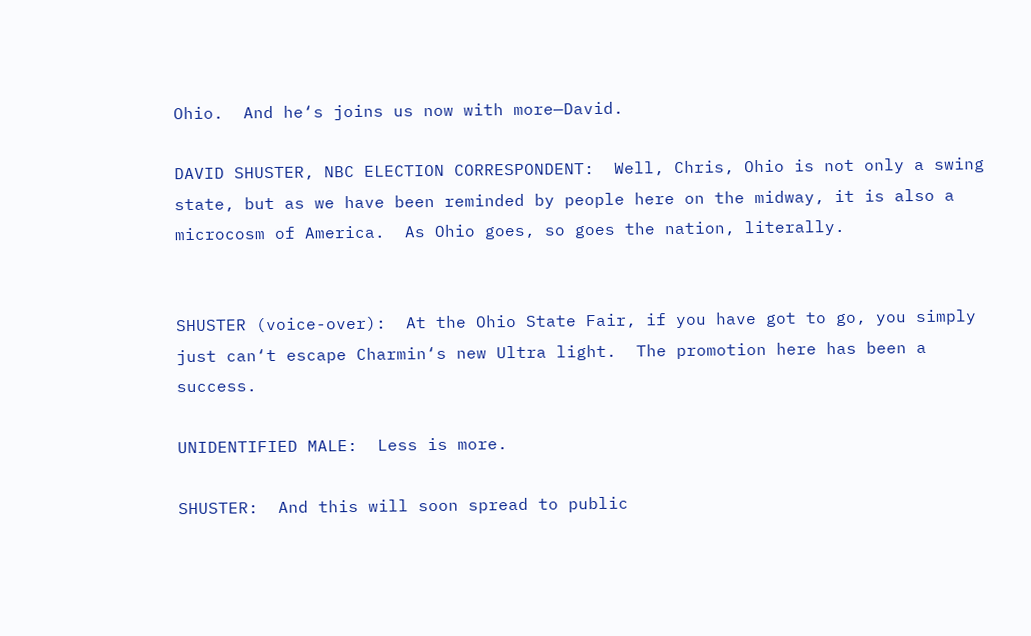Ohio.  And he‘s joins us now with more—David.

DAVID SHUSTER, NBC ELECTION CORRESPONDENT:  Well, Chris, Ohio is not only a swing state, but as we have been reminded by people here on the midway, it is also a microcosm of America.  As Ohio goes, so goes the nation, literally.


SHUSTER (voice-over):  At the Ohio State Fair, if you have got to go, you simply just can‘t escape Charmin‘s new Ultra light.  The promotion here has been a success.

UNIDENTIFIED MALE:  Less is more.

SHUSTER:  And this will soon spread to public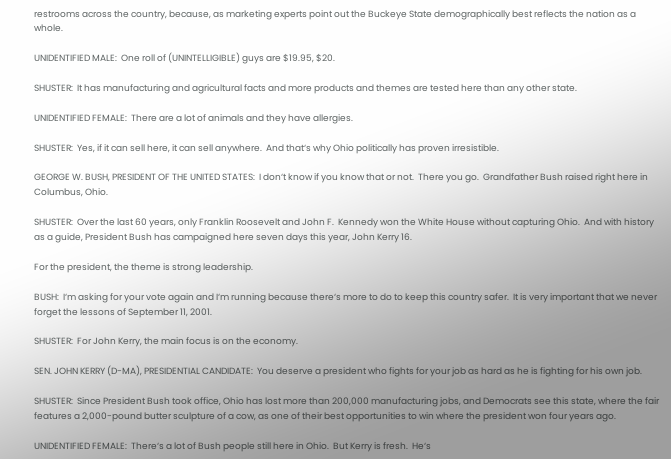restrooms across the country, because, as marketing experts point out the Buckeye State demographically best reflects the nation as a whole.

UNIDENTIFIED MALE:  One roll of (UNINTELLIGIBLE) guys are $19.95, $20.

SHUSTER:  It has manufacturing and agricultural facts and more products and themes are tested here than any other state.

UNIDENTIFIED FEMALE:  There are a lot of animals and they have allergies.

SHUSTER:  Yes, if it can sell here, it can sell anywhere.  And that‘s why Ohio politically has proven irresistible.

GEORGE W. BUSH, PRESIDENT OF THE UNITED STATES:  I don‘t know if you know that or not.  There you go.  Grandfather Bush raised right here in Columbus, Ohio.

SHUSTER:  Over the last 60 years, only Franklin Roosevelt and John F.  Kennedy won the White House without capturing Ohio.  And with history as a guide, President Bush has campaigned here seven days this year, John Kerry 16.

For the president, the theme is strong leadership.

BUSH:  I‘m asking for your vote again and I‘m running because there‘s more to do to keep this country safer.  It is very important that we never forget the lessons of September 11, 2001.

SHUSTER:  For John Kerry, the main focus is on the economy.

SEN. JOHN KERRY (D-MA), PRESIDENTIAL CANDIDATE:  You deserve a president who fights for your job as hard as he is fighting for his own job.

SHUSTER:  Since President Bush took office, Ohio has lost more than 200,000 manufacturing jobs, and Democrats see this state, where the fair features a 2,000-pound butter sculpture of a cow, as one of their best opportunities to win where the president won four years ago.

UNIDENTIFIED FEMALE:  There‘s a lot of Bush people still here in Ohio.  But Kerry is fresh.  He‘s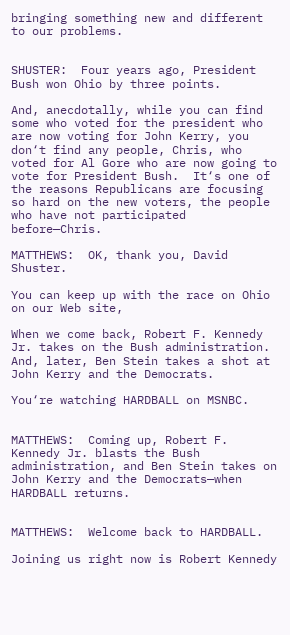bringing something new and different to our problems.


SHUSTER:  Four years ago, President Bush won Ohio by three points.

And, anecdotally, while you can find some who voted for the president who are now voting for John Kerry, you don‘t find any people, Chris, who voted for Al Gore who are now going to vote for President Bush.  It‘s one of the reasons Republicans are focusing so hard on the new voters, the people who have not participated before—Chris.

MATTHEWS:  OK, thank you, David Shuster.

You can keep up with the race on Ohio on our Web site,

When we come back, Robert F. Kennedy Jr. takes on the Bush administration.  And, later, Ben Stein takes a shot at John Kerry and the Democrats.

You‘re watching HARDBALL on MSNBC.


MATTHEWS:  Coming up, Robert F. Kennedy Jr. blasts the Bush administration, and Ben Stein takes on John Kerry and the Democrats—when HARDBALL returns.


MATTHEWS:  Welcome back to HARDBALL.

Joining us right now is Robert Kennedy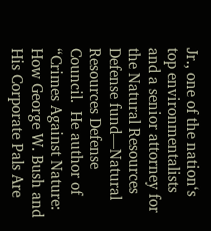Jr., one of the nation‘s top environmentalists and a senior attorney for the Natural Resources Defense fund—Natural Resources Defense Council.  He author of “Crimes Against Nature: How George W. Bush and His Corporate Pals Are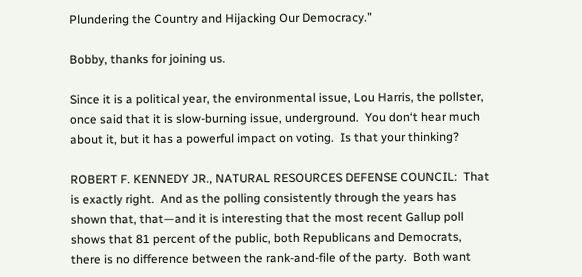Plundering the Country and Hijacking Our Democracy.”

Bobby, thanks for joining us.

Since it is a political year, the environmental issue, Lou Harris, the pollster, once said that it is slow-burning issue, underground.  You don‘t hear much about it, but it has a powerful impact on voting.  Is that your thinking?

ROBERT F. KENNEDY JR., NATURAL RESOURCES DEFENSE COUNCIL:  That is exactly right.  And as the polling consistently through the years has shown that, that—and it is interesting that the most recent Gallup poll shows that 81 percent of the public, both Republicans and Democrats, there is no difference between the rank-and-file of the party.  Both want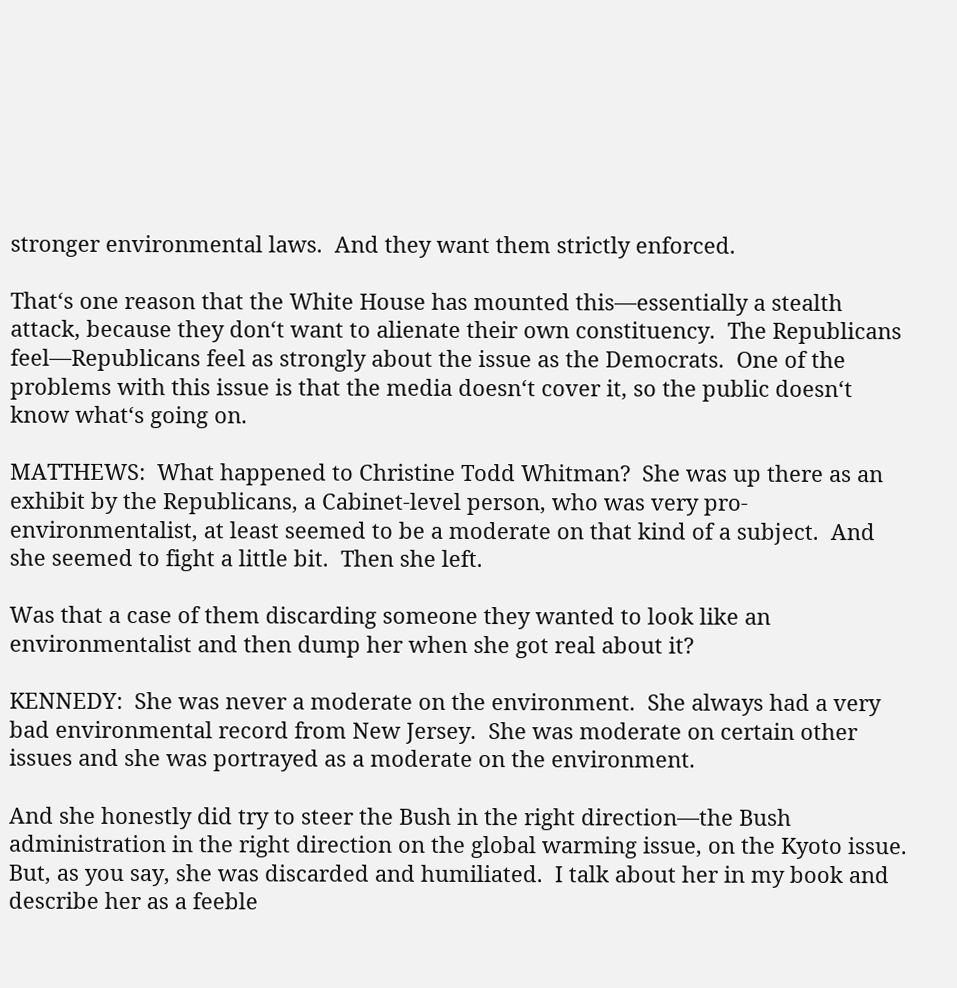stronger environmental laws.  And they want them strictly enforced.

That‘s one reason that the White House has mounted this—essentially a stealth attack, because they don‘t want to alienate their own constituency.  The Republicans feel—Republicans feel as strongly about the issue as the Democrats.  One of the problems with this issue is that the media doesn‘t cover it, so the public doesn‘t know what‘s going on.

MATTHEWS:  What happened to Christine Todd Whitman?  She was up there as an exhibit by the Republicans, a Cabinet-level person, who was very pro-environmentalist, at least seemed to be a moderate on that kind of a subject.  And she seemed to fight a little bit.  Then she left.

Was that a case of them discarding someone they wanted to look like an environmentalist and then dump her when she got real about it?

KENNEDY:  She was never a moderate on the environment.  She always had a very bad environmental record from New Jersey.  She was moderate on certain other issues and she was portrayed as a moderate on the environment.

And she honestly did try to steer the Bush in the right direction—the Bush administration in the right direction on the global warming issue, on the Kyoto issue.  But, as you say, she was discarded and humiliated.  I talk about her in my book and describe her as a feeble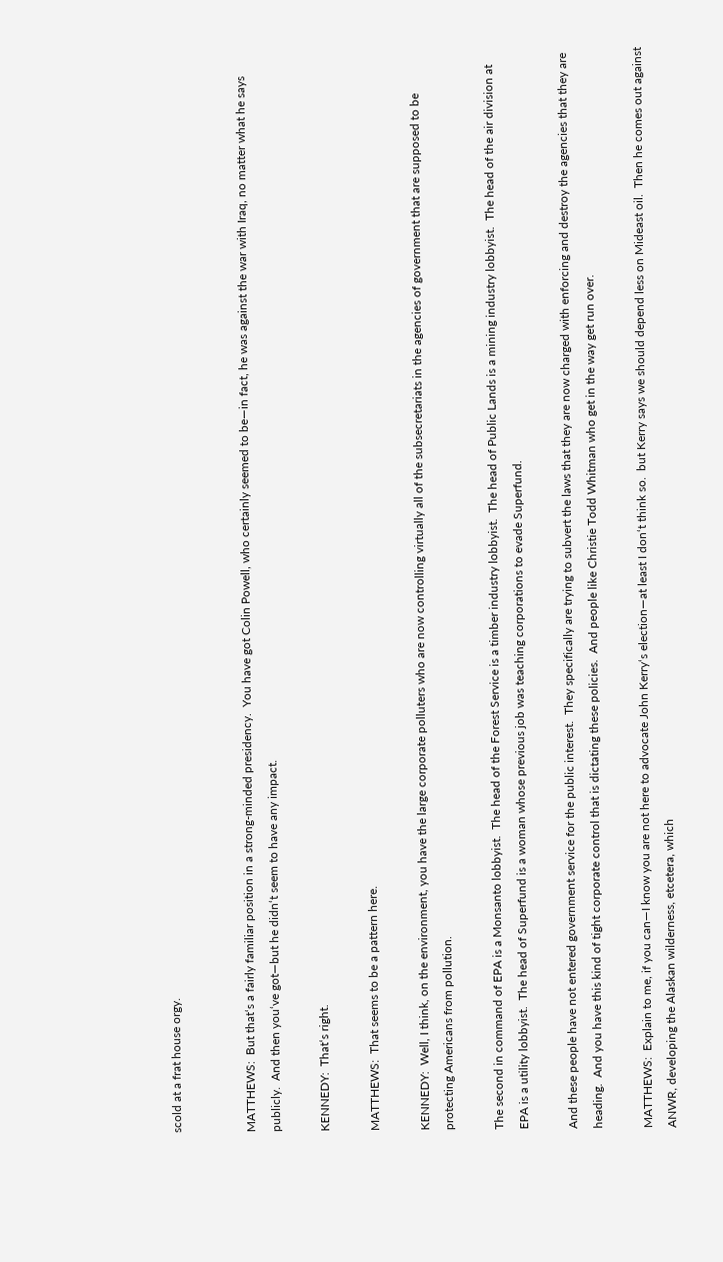scold at a frat house orgy.


MATTHEWS:  But that‘s a fairly familiar position in a strong-minded presidency.  You have got Colin Powell, who certainly seemed to be—in fact, he was against the war with Iraq, no matter what he says publicly.  And then you‘ve got—but he didn‘t seem to have any impact.

KENNEDY:  That‘s right.

MATTHEWS:  That seems to be a pattern here.

KENNEDY:  Well, I think, on the environment, you have the large corporate polluters who are now controlling virtually all of the subsecretariats in the agencies of government that are supposed to be protecting Americans from pollution.

The second in command of EPA is a Monsanto lobbyist.  The head of the Forest Service is a timber industry lobbyist.  The head of Public Lands is a mining industry lobbyist.  The head of the air division at EPA is a utility lobbyist.  The head of Superfund is a woman whose previous job was teaching corporations to evade Superfund.

And these people have not entered government service for the public interest.  They specifically are trying to subvert the laws that they are now charged with enforcing and destroy the agencies that they are heading.  And you have this kind of tight corporate control that is dictating these policies.  And people like Christie Todd Whitman who get in the way get run over.

MATTHEWS:  Explain to me, if you can—I know you are not here to advocate John Kerry‘s election—at least I don‘t think so.  but Kerry says we should depend less on Mideast oil.  Then he comes out against ANWR, developing the Alaskan wilderness, etcetera, which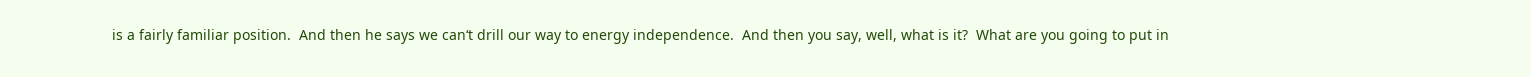is a fairly familiar position.  And then he says we can‘t drill our way to energy independence.  And then you say, well, what is it?  What are you going to put in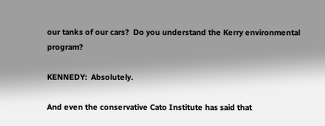our tanks of our cars?  Do you understand the Kerry environmental program?

KENNEDY:  Absolutely.

And even the conservative Cato Institute has said that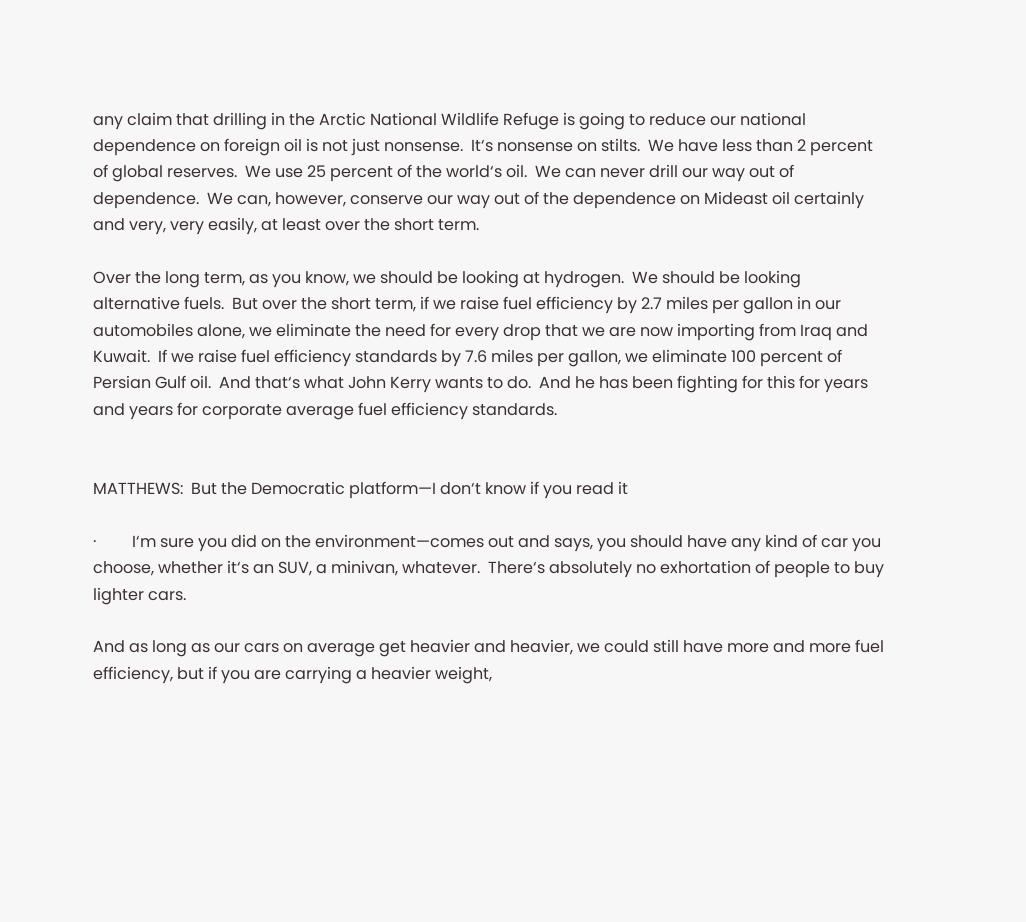any claim that drilling in the Arctic National Wildlife Refuge is going to reduce our national dependence on foreign oil is not just nonsense.  It‘s nonsense on stilts.  We have less than 2 percent of global reserves.  We use 25 percent of the world‘s oil.  We can never drill our way out of dependence.  We can, however, conserve our way out of the dependence on Mideast oil certainly and very, very easily, at least over the short term.

Over the long term, as you know, we should be looking at hydrogen.  We should be looking alternative fuels.  But over the short term, if we raise fuel efficiency by 2.7 miles per gallon in our automobiles alone, we eliminate the need for every drop that we are now importing from Iraq and Kuwait.  If we raise fuel efficiency standards by 7.6 miles per gallon, we eliminate 100 percent of Persian Gulf oil.  And that‘s what John Kerry wants to do.  And he has been fighting for this for years and years for corporate average fuel efficiency standards.


MATTHEWS:  But the Democratic platform—I don‘t know if you read it

·         I‘m sure you did on the environment—comes out and says, you should have any kind of car you choose, whether it‘s an SUV, a minivan, whatever.  There‘s absolutely no exhortation of people to buy lighter cars.

And as long as our cars on average get heavier and heavier, we could still have more and more fuel efficiency, but if you are carrying a heavier weight,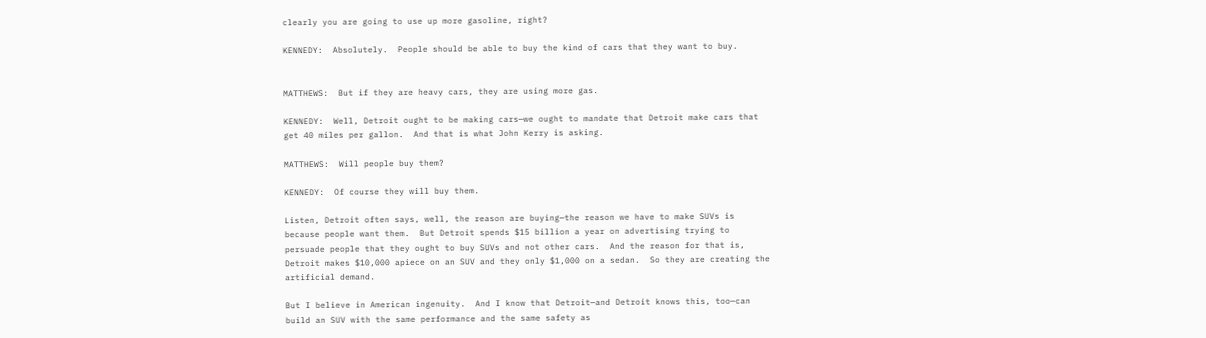clearly you are going to use up more gasoline, right?

KENNEDY:  Absolutely.  People should be able to buy the kind of cars that they want to buy.


MATTHEWS:  But if they are heavy cars, they are using more gas.

KENNEDY:  Well, Detroit ought to be making cars—we ought to mandate that Detroit make cars that get 40 miles per gallon.  And that is what John Kerry is asking.

MATTHEWS:  Will people buy them?

KENNEDY:  Of course they will buy them.

Listen, Detroit often says, well, the reason are buying—the reason we have to make SUVs is because people want them.  But Detroit spends $15 billion a year on advertising trying to persuade people that they ought to buy SUVs and not other cars.  And the reason for that is, Detroit makes $10,000 apiece on an SUV and they only $1,000 on a sedan.  So they are creating the artificial demand.

But I believe in American ingenuity.  And I know that Detroit—and Detroit knows this, too—can build an SUV with the same performance and the same safety as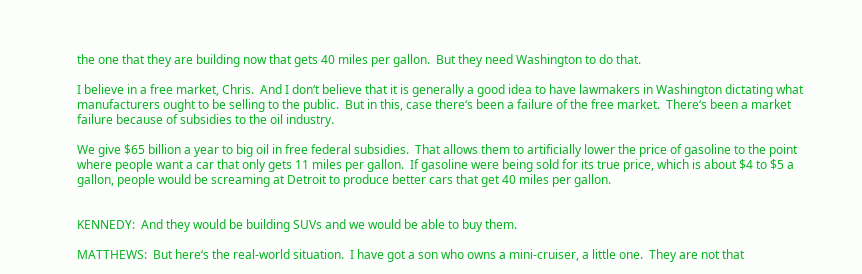the one that they are building now that gets 40 miles per gallon.  But they need Washington to do that.

I believe in a free market, Chris.  And I don‘t believe that it is generally a good idea to have lawmakers in Washington dictating what manufacturers ought to be selling to the public.  But in this, case there‘s been a failure of the free market.  There‘s been a market failure because of subsidies to the oil industry.

We give $65 billion a year to big oil in free federal subsidies.  That allows them to artificially lower the price of gasoline to the point where people want a car that only gets 11 miles per gallon.  If gasoline were being sold for its true price, which is about $4 to $5 a gallon, people would be screaming at Detroit to produce better cars that get 40 miles per gallon.


KENNEDY:  And they would be building SUVs and we would be able to buy them.

MATTHEWS:  But here‘s the real-world situation.  I have got a son who owns a mini-cruiser, a little one.  They are not that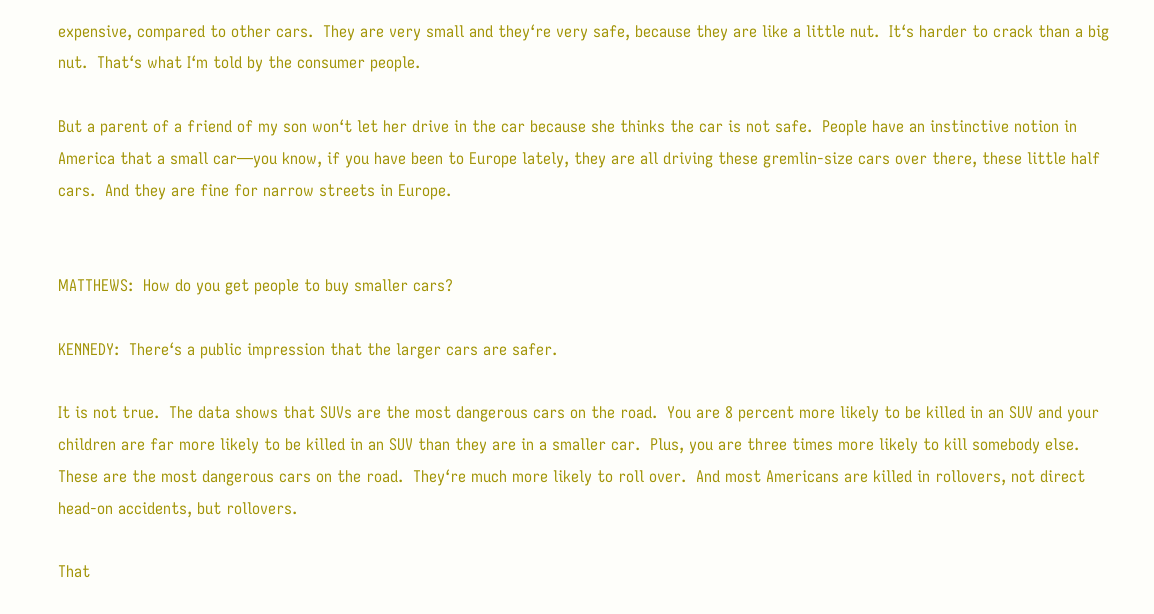expensive, compared to other cars.  They are very small and they‘re very safe, because they are like a little nut.  It‘s harder to crack than a big nut.  That‘s what I‘m told by the consumer people.

But a parent of a friend of my son won‘t let her drive in the car because she thinks the car is not safe.  People have an instinctive notion in America that a small car—you know, if you have been to Europe lately, they are all driving these gremlin-size cars over there, these little half cars.  And they are fine for narrow streets in Europe.


MATTHEWS:  How do you get people to buy smaller cars?

KENNEDY:  There‘s a public impression that the larger cars are safer.

It is not true.  The data shows that SUVs are the most dangerous cars on the road.  You are 8 percent more likely to be killed in an SUV and your children are far more likely to be killed in an SUV than they are in a smaller car.  Plus, you are three times more likely to kill somebody else.  These are the most dangerous cars on the road.  They‘re much more likely to roll over.  And most Americans are killed in rollovers, not direct head-on accidents, but rollovers.

That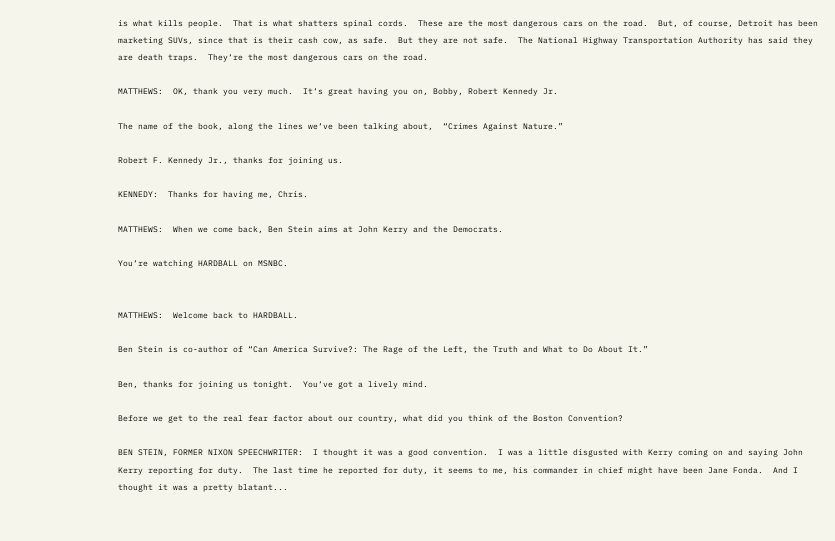is what kills people.  That is what shatters spinal cords.  These are the most dangerous cars on the road.  But, of course, Detroit has been marketing SUVs, since that is their cash cow, as safe.  But they are not safe.  The National Highway Transportation Authority has said they are death traps.  They‘re the most dangerous cars on the road.

MATTHEWS:  OK, thank you very much.  It‘s great having you on, Bobby, Robert Kennedy Jr.

The name of the book, along the lines we‘ve been talking about,  “Crimes Against Nature.”

Robert F. Kennedy Jr., thanks for joining us.

KENNEDY:  Thanks for having me, Chris.

MATTHEWS:  When we come back, Ben Stein aims at John Kerry and the Democrats.

You‘re watching HARDBALL on MSNBC.


MATTHEWS:  Welcome back to HARDBALL.

Ben Stein is co-author of “Can America Survive?: The Rage of the Left, the Truth and What to Do About It.”

Ben, thanks for joining us tonight.  You‘ve got a lively mind.

Before we get to the real fear factor about our country, what did you think of the Boston Convention?

BEN STEIN, FORMER NIXON SPEECHWRITER:  I thought it was a good convention.  I was a little disgusted with Kerry coming on and saying John Kerry reporting for duty.  The last time he reported for duty, it seems to me, his commander in chief might have been Jane Fonda.  And I thought it was a pretty blatant...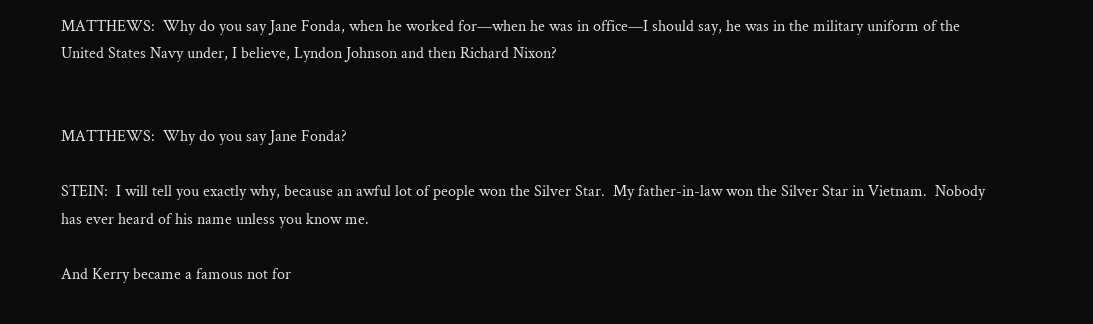MATTHEWS:  Why do you say Jane Fonda, when he worked for—when he was in office—I should say, he was in the military uniform of the United States Navy under, I believe, Lyndon Johnson and then Richard Nixon?


MATTHEWS:  Why do you say Jane Fonda?

STEIN:  I will tell you exactly why, because an awful lot of people won the Silver Star.  My father-in-law won the Silver Star in Vietnam.  Nobody has ever heard of his name unless you know me.

And Kerry became a famous not for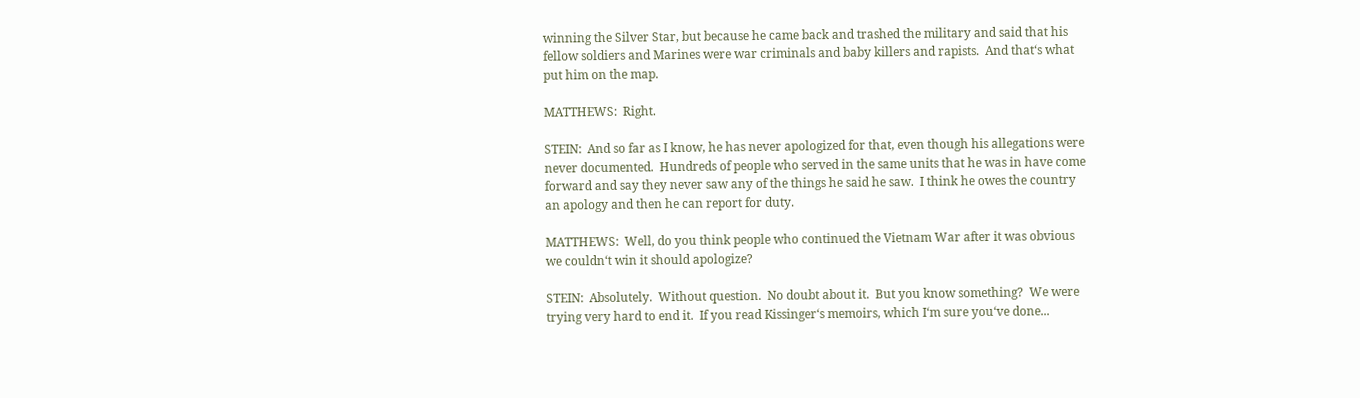winning the Silver Star, but because he came back and trashed the military and said that his fellow soldiers and Marines were war criminals and baby killers and rapists.  And that‘s what put him on the map.

MATTHEWS:  Right.

STEIN:  And so far as I know, he has never apologized for that, even though his allegations were never documented.  Hundreds of people who served in the same units that he was in have come forward and say they never saw any of the things he said he saw.  I think he owes the country an apology and then he can report for duty.

MATTHEWS:  Well, do you think people who continued the Vietnam War after it was obvious we couldn‘t win it should apologize?

STEIN:  Absolutely.  Without question.  No doubt about it.  But you know something?  We were trying very hard to end it.  If you read Kissinger‘s memoirs, which I‘m sure you‘ve done...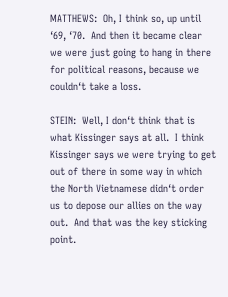MATTHEWS:  Oh, I think so, up until ‘69, ‘70.  And then it became clear we were just going to hang in there for political reasons, because we couldn‘t take a loss.

STEIN:  Well, I don‘t think that is what Kissinger says at all.  I think Kissinger says we were trying to get out of there in some way in which the North Vietnamese didn‘t order us to depose our allies on the way out.  And that was the key sticking point.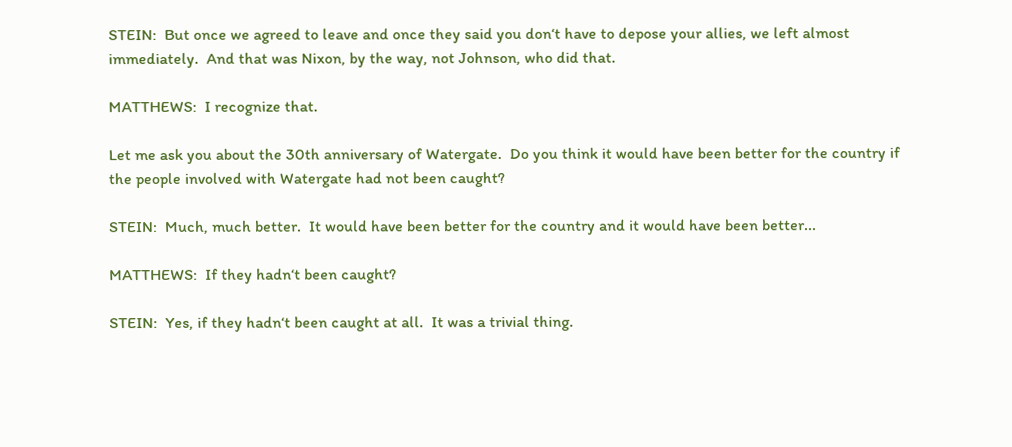STEIN:  But once we agreed to leave and once they said you don‘t have to depose your allies, we left almost immediately.  And that was Nixon, by the way, not Johnson, who did that.

MATTHEWS:  I recognize that.

Let me ask you about the 30th anniversary of Watergate.  Do you think it would have been better for the country if the people involved with Watergate had not been caught?

STEIN:  Much, much better.  It would have been better for the country and it would have been better...

MATTHEWS:  If they hadn‘t been caught?

STEIN:  Yes, if they hadn‘t been caught at all.  It was a trivial thing.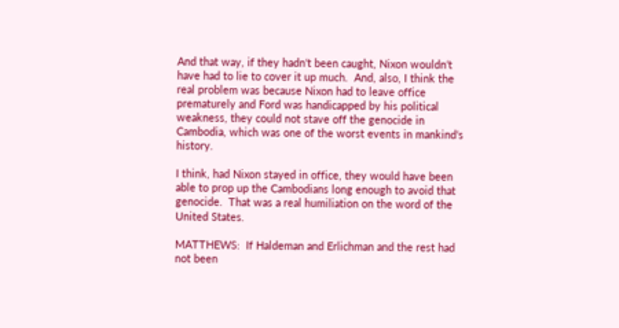And that way, if they hadn‘t been caught, Nixon wouldn‘t have had to lie to cover it up much.  And, also, I think the real problem was because Nixon had to leave office prematurely and Ford was handicapped by his political weakness, they could not stave off the genocide in Cambodia, which was one of the worst events in mankind‘s history.

I think, had Nixon stayed in office, they would have been able to prop up the Cambodians long enough to avoid that genocide.  That was a real humiliation on the word of the United States.

MATTHEWS:  If Haldeman and Erlichman and the rest had not been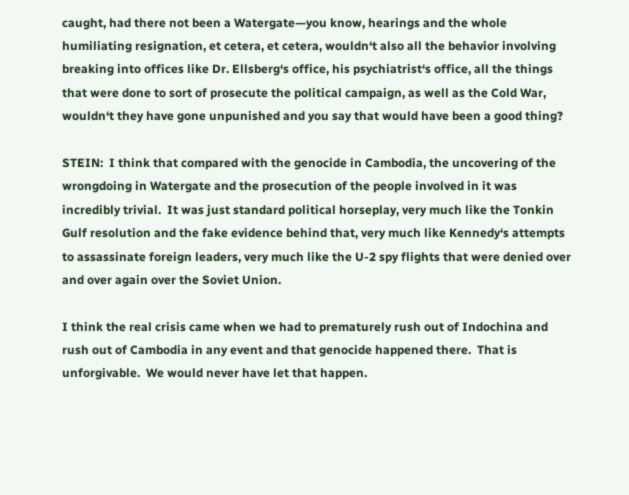caught, had there not been a Watergate—you know, hearings and the whole humiliating resignation, et cetera, et cetera, wouldn‘t also all the behavior involving breaking into offices like Dr. Ellsberg‘s office, his psychiatrist‘s office, all the things that were done to sort of prosecute the political campaign, as well as the Cold War, wouldn‘t they have gone unpunished and you say that would have been a good thing?

STEIN:  I think that compared with the genocide in Cambodia, the uncovering of the wrongdoing in Watergate and the prosecution of the people involved in it was incredibly trivial.  It was just standard political horseplay, very much like the Tonkin Gulf resolution and the fake evidence behind that, very much like Kennedy‘s attempts to assassinate foreign leaders, very much like the U-2 spy flights that were denied over and over again over the Soviet Union.

I think the real crisis came when we had to prematurely rush out of Indochina and rush out of Cambodia in any event and that genocide happened there.  That is unforgivable.  We would never have let that happen.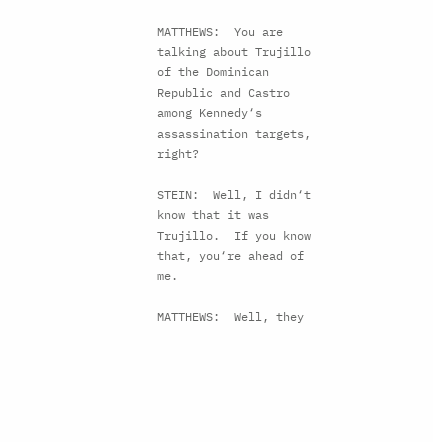MATTHEWS:  You are talking about Trujillo of the Dominican Republic and Castro among Kennedy‘s assassination targets, right?

STEIN:  Well, I didn‘t know that it was Trujillo.  If you know that, you‘re ahead of me.

MATTHEWS:  Well, they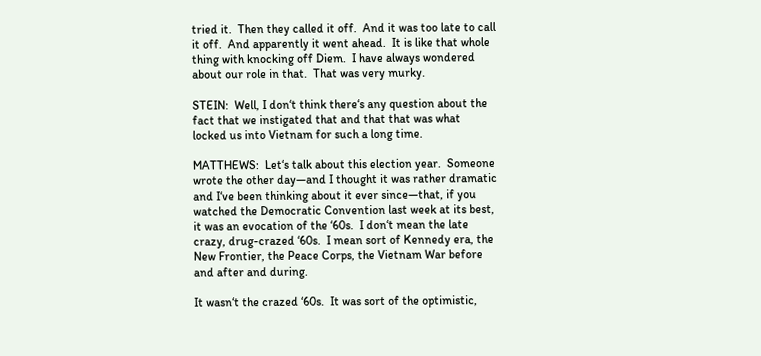tried it.  Then they called it off.  And it was too late to call it off.  And apparently it went ahead.  It is like that whole thing with knocking off Diem.  I have always wondered about our role in that.  That was very murky.

STEIN:  Well, I don‘t think there‘s any question about the fact that we instigated that and that that was what locked us into Vietnam for such a long time.

MATTHEWS:  Let‘s talk about this election year.  Someone wrote the other day—and I thought it was rather dramatic and I‘ve been thinking about it ever since—that, if you watched the Democratic Convention last week at its best, it was an evocation of the ‘60s.  I don‘t mean the late crazy, drug-crazed ‘60s.  I mean sort of Kennedy era, the New Frontier, the Peace Corps, the Vietnam War before and after and during.

It wasn‘t the crazed ‘60s.  It was sort of the optimistic,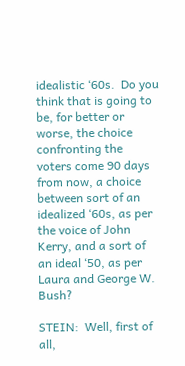idealistic ‘60s.  Do you think that is going to be, for better or worse, the choice confronting the voters come 90 days from now, a choice between sort of an idealized ‘60s, as per the voice of John Kerry, and a sort of an ideal ‘50, as per Laura and George W. Bush?

STEIN:  Well, first of all,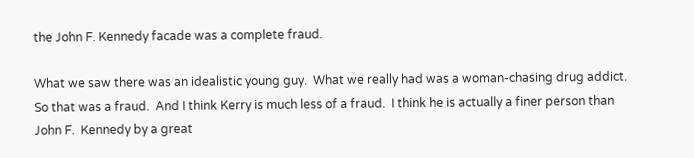the John F. Kennedy facade was a complete fraud.

What we saw there was an idealistic young guy.  What we really had was a woman-chasing drug addict.  So that was a fraud.  And I think Kerry is much less of a fraud.  I think he is actually a finer person than John F.  Kennedy by a great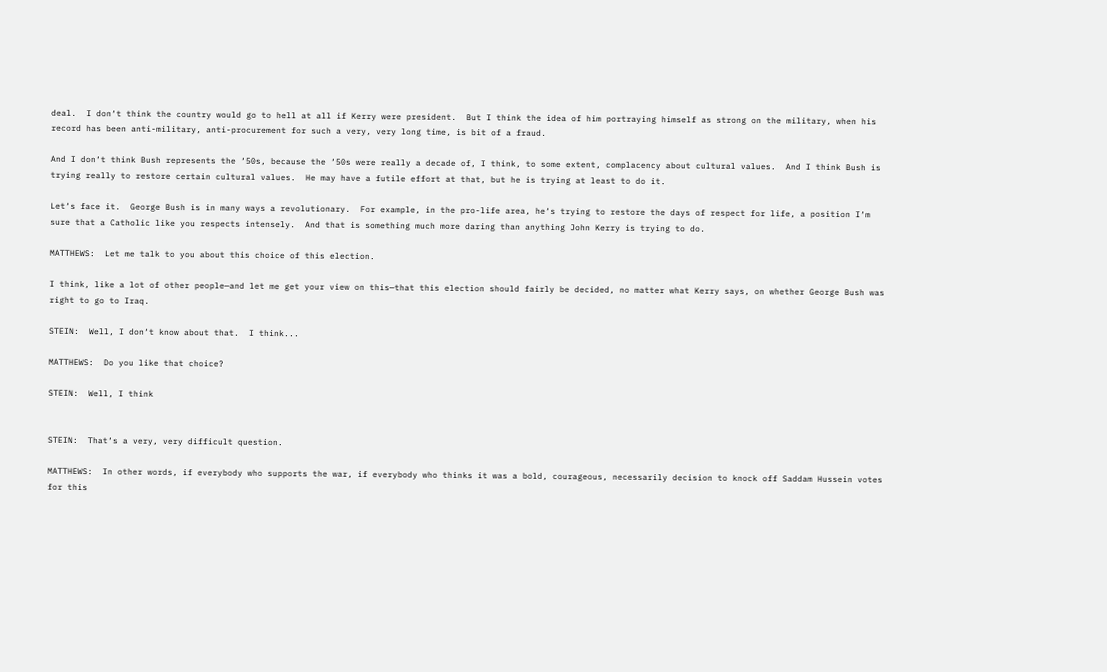deal.  I don‘t think the country would go to hell at all if Kerry were president.  But I think the idea of him portraying himself as strong on the military, when his record has been anti-military, anti-procurement for such a very, very long time, is bit of a fraud.

And I don‘t think Bush represents the ‘50s, because the ‘50s were really a decade of, I think, to some extent, complacency about cultural values.  And I think Bush is trying really to restore certain cultural values.  He may have a futile effort at that, but he is trying at least to do it.

Let‘s face it.  George Bush is in many ways a revolutionary.  For example, in the pro-life area, he‘s trying to restore the days of respect for life, a position I‘m sure that a Catholic like you respects intensely.  And that is something much more daring than anything John Kerry is trying to do.

MATTHEWS:  Let me talk to you about this choice of this election.

I think, like a lot of other people—and let me get your view on this—that this election should fairly be decided, no matter what Kerry says, on whether George Bush was right to go to Iraq.

STEIN:  Well, I don‘t know about that.  I think...

MATTHEWS:  Do you like that choice?

STEIN:  Well, I think


STEIN:  That‘s a very, very difficult question.

MATTHEWS:  In other words, if everybody who supports the war, if everybody who thinks it was a bold, courageous, necessarily decision to knock off Saddam Hussein votes for this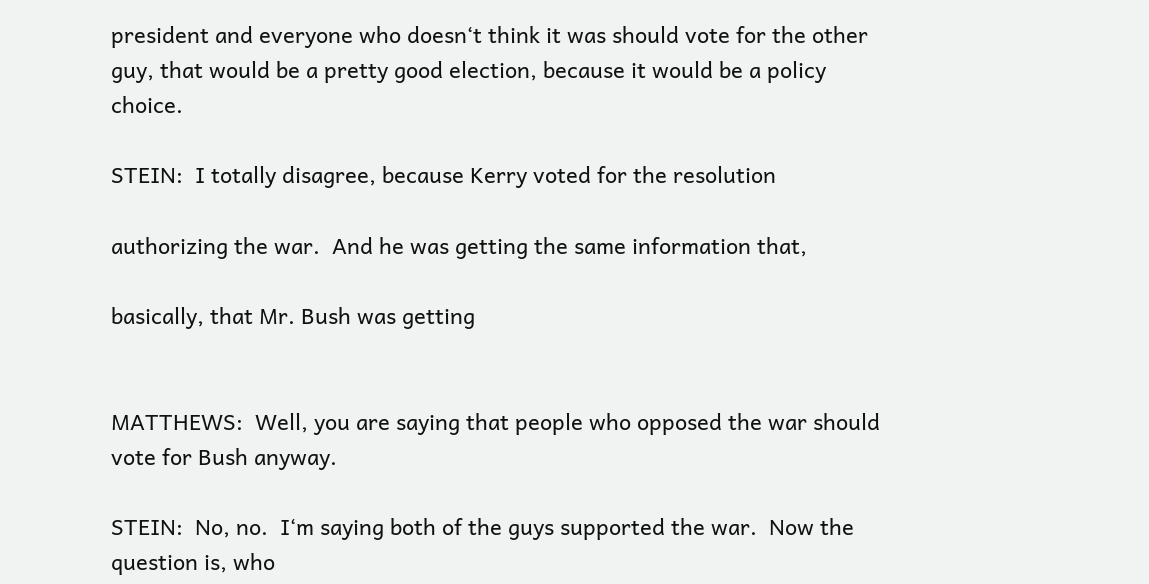president and everyone who doesn‘t think it was should vote for the other guy, that would be a pretty good election, because it would be a policy choice.

STEIN:  I totally disagree, because Kerry voted for the resolution

authorizing the war.  And he was getting the same information that,

basically, that Mr. Bush was getting


MATTHEWS:  Well, you are saying that people who opposed the war should vote for Bush anyway.

STEIN:  No, no.  I‘m saying both of the guys supported the war.  Now the question is, who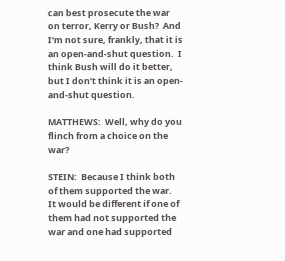can best prosecute the war on terror, Kerry or Bush?  And I‘m not sure, frankly, that it is an open-and-shut question.  I think Bush will do it better, but I don‘t think it is an open-and-shut question.

MATTHEWS:  Well, why do you flinch from a choice on the war?

STEIN:  Because I think both of them supported the war.  It would be different if one of them had not supported the war and one had supported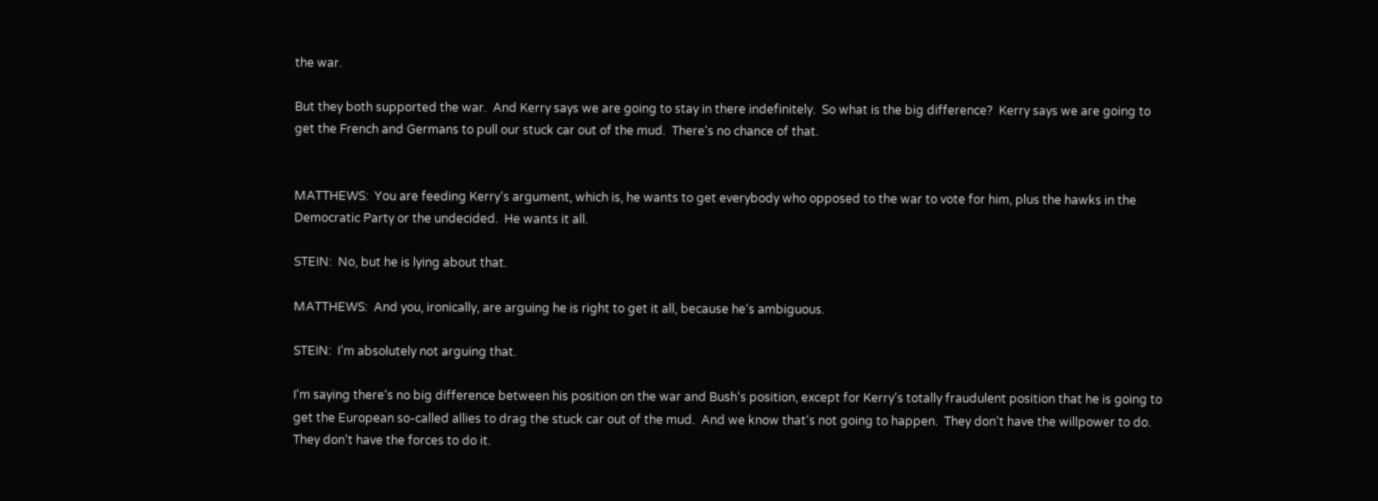the war.

But they both supported the war.  And Kerry says we are going to stay in there indefinitely.  So what is the big difference?  Kerry says we are going to get the French and Germans to pull our stuck car out of the mud.  There‘s no chance of that.


MATTHEWS:  You are feeding Kerry‘s argument, which is, he wants to get everybody who opposed to the war to vote for him, plus the hawks in the Democratic Party or the undecided.  He wants it all.

STEIN:  No, but he is lying about that.

MATTHEWS:  And you, ironically, are arguing he is right to get it all, because he‘s ambiguous.

STEIN:  I‘m absolutely not arguing that.

I‘m saying there‘s no big difference between his position on the war and Bush‘s position, except for Kerry‘s totally fraudulent position that he is going to get the European so-called allies to drag the stuck car out of the mud.  And we know that‘s not going to happen.  They don‘t have the willpower to do.  They don‘t have the forces to do it.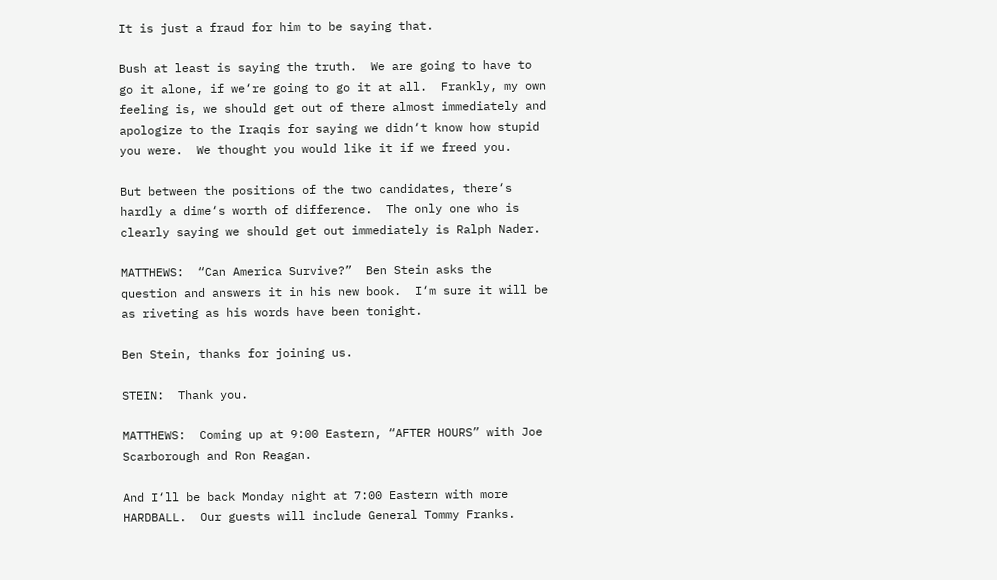It is just a fraud for him to be saying that.

Bush at least is saying the truth.  We are going to have to go it alone, if we‘re going to go it at all.  Frankly, my own feeling is, we should get out of there almost immediately and apologize to the Iraqis for saying we didn‘t know how stupid you were.  We thought you would like it if we freed you.

But between the positions of the two candidates, there‘s hardly a dime‘s worth of difference.  The only one who is clearly saying we should get out immediately is Ralph Nader.

MATTHEWS:  “Can America Survive?”  Ben Stein asks the question and answers it in his new book.  I‘m sure it will be as riveting as his words have been tonight.

Ben Stein, thanks for joining us.

STEIN:  Thank you.

MATTHEWS:  Coming up at 9:00 Eastern, “AFTER HOURS” with Joe Scarborough and Ron Reagan.

And I‘ll be back Monday night at 7:00 Eastern with more HARDBALL.  Our guests will include General Tommy Franks.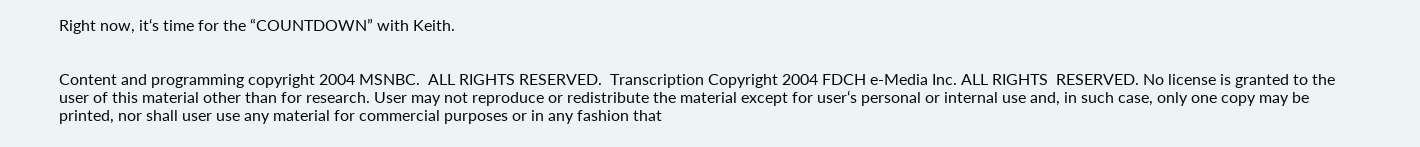Right now, it‘s time for the “COUNTDOWN” with Keith.


Content and programming copyright 2004 MSNBC.  ALL RIGHTS RESERVED.  Transcription Copyright 2004 FDCH e-Media Inc. ALL RIGHTS  RESERVED. No license is granted to the user of this material other than for research. User may not reproduce or redistribute the material except for user‘s personal or internal use and, in such case, only one copy may be printed, nor shall user use any material for commercial purposes or in any fashion that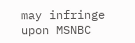may infringe upon MSNBC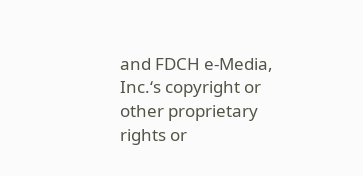and FDCH e-Media, Inc.‘s copyright or other proprietary rights or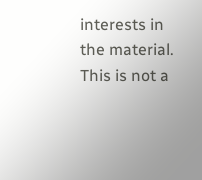interests in the material. This is not a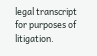legal transcript for purposes of litigation.